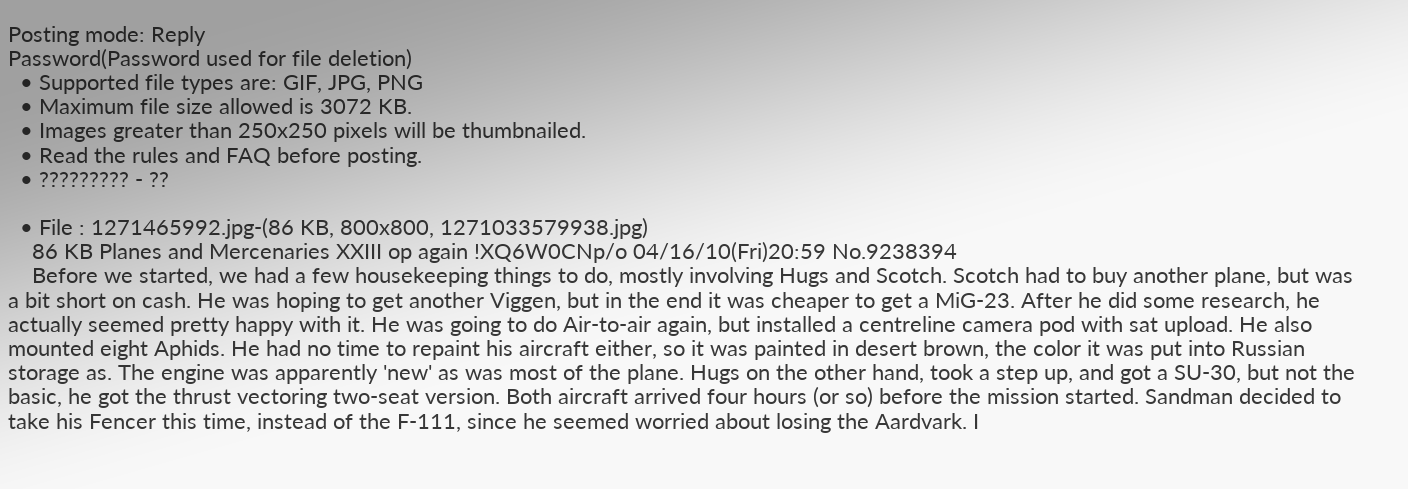Posting mode: Reply
Password(Password used for file deletion)
  • Supported file types are: GIF, JPG, PNG
  • Maximum file size allowed is 3072 KB.
  • Images greater than 250x250 pixels will be thumbnailed.
  • Read the rules and FAQ before posting.
  • ????????? - ??

  • File : 1271465992.jpg-(86 KB, 800x800, 1271033579938.jpg)
    86 KB Planes and Mercenaries XXIII op again !XQ6W0CNp/o 04/16/10(Fri)20:59 No.9238394
    Before we started, we had a few housekeeping things to do, mostly involving Hugs and Scotch. Scotch had to buy another plane, but was a bit short on cash. He was hoping to get another Viggen, but in the end it was cheaper to get a MiG-23. After he did some research, he actually seemed pretty happy with it. He was going to do Air-to-air again, but installed a centreline camera pod with sat upload. He also mounted eight Aphids. He had no time to repaint his aircraft either, so it was painted in desert brown, the color it was put into Russian storage as. The engine was apparently 'new' as was most of the plane. Hugs on the other hand, took a step up, and got a SU-30, but not the basic, he got the thrust vectoring two-seat version. Both aircraft arrived four hours (or so) before the mission started. Sandman decided to take his Fencer this time, instead of the F-111, since he seemed worried about losing the Aardvark. I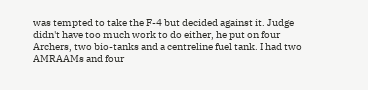was tempted to take the F-4 but decided against it. Judge didn't have too much work to do either, he put on four Archers, two bio-tanks and a centreline fuel tank. I had two AMRAAMs and four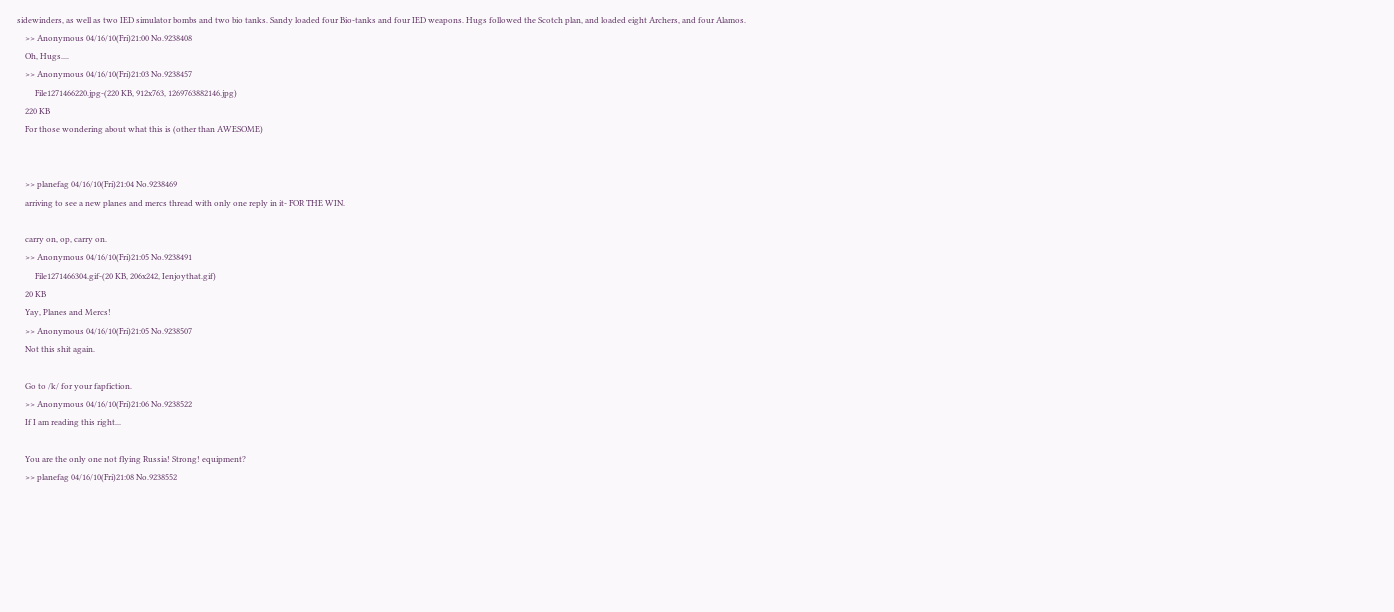sidewinders, as well as two IED simulator bombs and two bio tanks. Sandy loaded four Bio-tanks and four IED weapons. Hugs followed the Scotch plan, and loaded eight Archers, and four Alamos.
    >> Anonymous 04/16/10(Fri)21:00 No.9238408
    Oh, Hugs....
    >> Anonymous 04/16/10(Fri)21:03 No.9238457
         File1271466220.jpg-(220 KB, 912x763, 1269763882146.jpg)
    220 KB
    For those wondering about what this is (other than AWESOME)


    >> planefag 04/16/10(Fri)21:04 No.9238469
    arriving to see a new planes and mercs thread with only one reply in it- FOR THE WIN.

    carry on, op, carry on.
    >> Anonymous 04/16/10(Fri)21:05 No.9238491
         File1271466304.gif-(20 KB, 206x242, Ienjoythat.gif)
    20 KB
    Yay, Planes and Mercs!
    >> Anonymous 04/16/10(Fri)21:05 No.9238507
    Not this shit again.

    Go to /k/ for your fapfiction.
    >> Anonymous 04/16/10(Fri)21:06 No.9238522
    If I am reading this right...

    You are the only one not flying Russia! Strong! equipment?
    >> planefag 04/16/10(Fri)21:08 No.9238552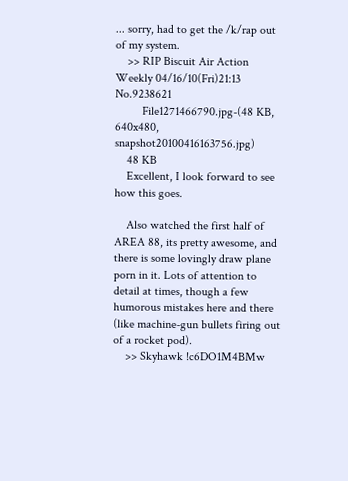... sorry, had to get the /k/rap out of my system.
    >> RIP Biscuit Air Action Weekly 04/16/10(Fri)21:13 No.9238621
         File1271466790.jpg-(48 KB, 640x480, snapshot20100416163756.jpg)
    48 KB
    Excellent, I look forward to see how this goes.

    Also watched the first half of AREA 88, its pretty awesome, and there is some lovingly draw plane porn in it. Lots of attention to detail at times, though a few humorous mistakes here and there (like machine-gun bullets firing out of a rocket pod).
    >> Skyhawk !c6DO1M4BMw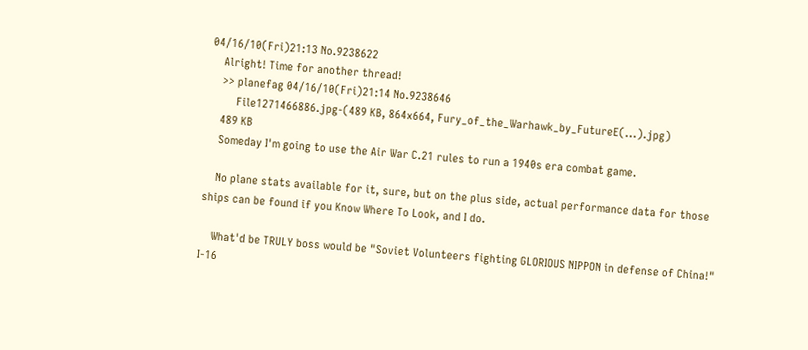04/16/10(Fri)21:13 No.9238622
    Alright! Time for another thread!
    >> planefag 04/16/10(Fri)21:14 No.9238646
         File1271466886.jpg-(489 KB, 864x664, Fury_of_the_Warhawk_by_FutureE(...).jpg)
    489 KB
    Someday I'm going to use the Air War C.21 rules to run a 1940s era combat game.

    No plane stats available for it, sure, but on the plus side, actual performance data for those ships can be found if you Know Where To Look, and I do.

    What'd be TRULY boss would be "Soviet Volunteers fighting GLORIOUS NIPPON in defense of China!" I-16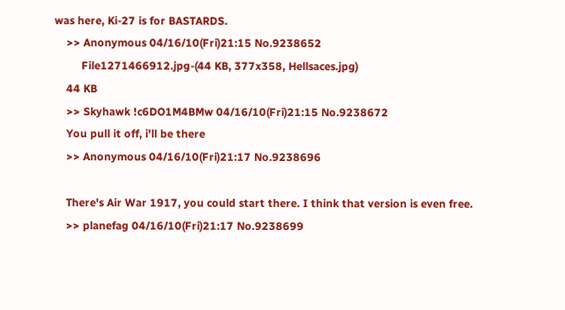was here, Ki-27 is for BASTARDS.
    >> Anonymous 04/16/10(Fri)21:15 No.9238652
         File1271466912.jpg-(44 KB, 377x358, Hellsaces.jpg)
    44 KB
    >> Skyhawk !c6DO1M4BMw 04/16/10(Fri)21:15 No.9238672
    You pull it off, i'll be there
    >> Anonymous 04/16/10(Fri)21:17 No.9238696

    There's Air War 1917, you could start there. I think that version is even free.
    >> planefag 04/16/10(Fri)21:17 No.9238699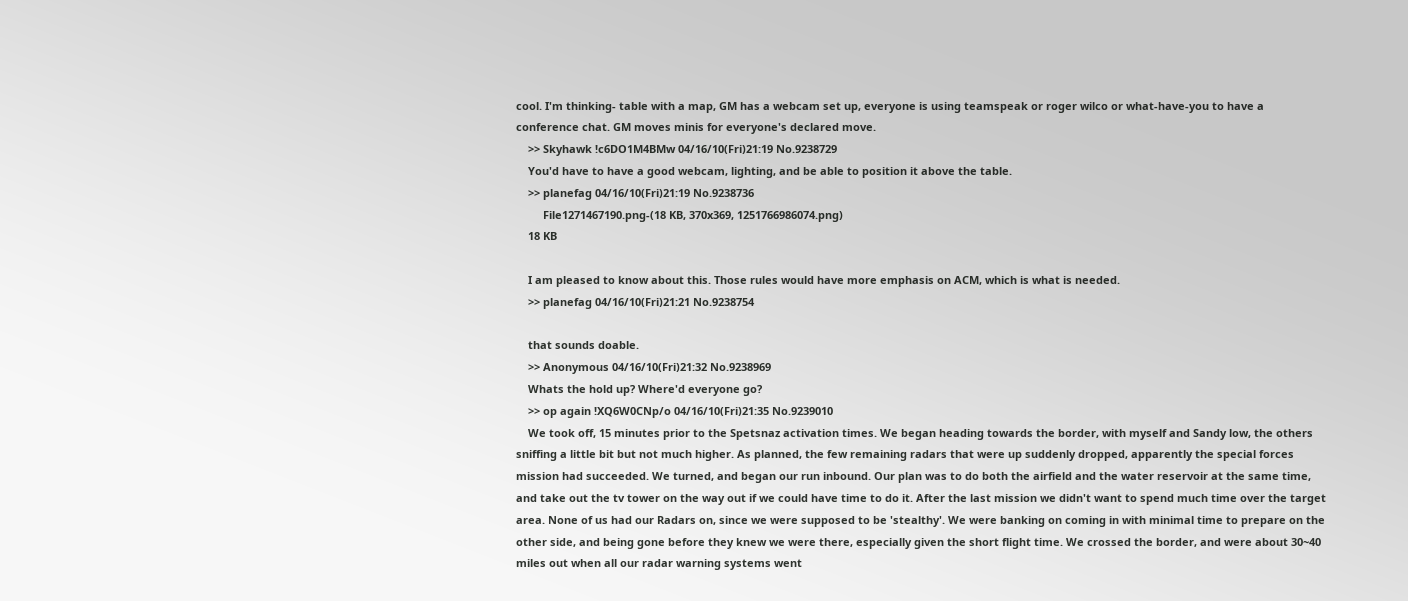cool. I'm thinking- table with a map, GM has a webcam set up, everyone is using teamspeak or roger wilco or what-have-you to have a conference chat. GM moves minis for everyone's declared move.
    >> Skyhawk !c6DO1M4BMw 04/16/10(Fri)21:19 No.9238729
    You'd have to have a good webcam, lighting, and be able to position it above the table.
    >> planefag 04/16/10(Fri)21:19 No.9238736
         File1271467190.png-(18 KB, 370x369, 1251766986074.png)
    18 KB

    I am pleased to know about this. Those rules would have more emphasis on ACM, which is what is needed.
    >> planefag 04/16/10(Fri)21:21 No.9238754

    that sounds doable.
    >> Anonymous 04/16/10(Fri)21:32 No.9238969
    Whats the hold up? Where'd everyone go?
    >> op again !XQ6W0CNp/o 04/16/10(Fri)21:35 No.9239010
    We took off, 15 minutes prior to the Spetsnaz activation times. We began heading towards the border, with myself and Sandy low, the others sniffing a little bit but not much higher. As planned, the few remaining radars that were up suddenly dropped, apparently the special forces mission had succeeded. We turned, and began our run inbound. Our plan was to do both the airfield and the water reservoir at the same time, and take out the tv tower on the way out if we could have time to do it. After the last mission we didn't want to spend much time over the target area. None of us had our Radars on, since we were supposed to be 'stealthy'. We were banking on coming in with minimal time to prepare on the other side, and being gone before they knew we were there, especially given the short flight time. We crossed the border, and were about 30~40 miles out when all our radar warning systems went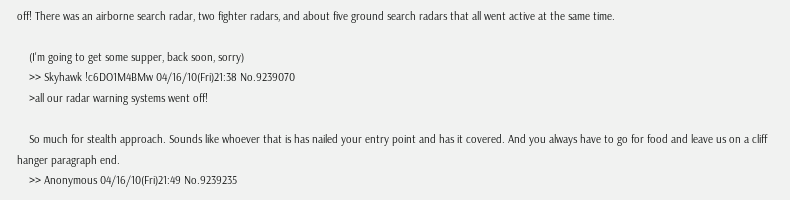off! There was an airborne search radar, two fighter radars, and about five ground search radars that all went active at the same time.

    (I'm going to get some supper, back soon, sorry)
    >> Skyhawk !c6DO1M4BMw 04/16/10(Fri)21:38 No.9239070
    >all our radar warning systems went off!

    So much for stealth approach. Sounds like whoever that is has nailed your entry point and has it covered. And you always have to go for food and leave us on a cliff hanger paragraph end.
    >> Anonymous 04/16/10(Fri)21:49 No.9239235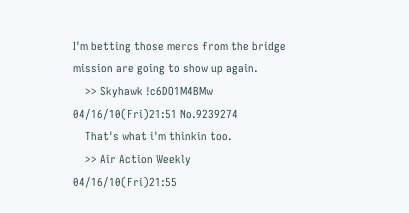I'm betting those mercs from the bridge mission are going to show up again.
    >> Skyhawk !c6DO1M4BMw 04/16/10(Fri)21:51 No.9239274
    That's what i'm thinkin too.
    >> Air Action Weekly 04/16/10(Fri)21:55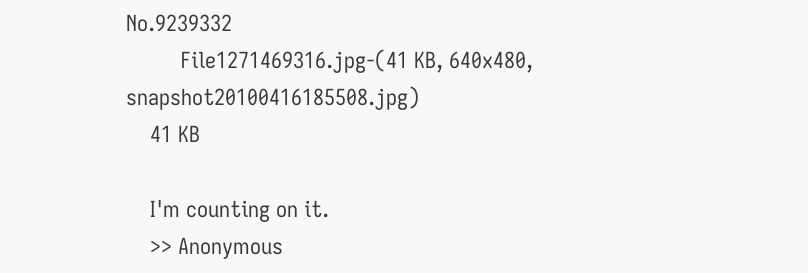No.9239332
         File1271469316.jpg-(41 KB, 640x480, snapshot20100416185508.jpg)
    41 KB

    I'm counting on it.
    >> Anonymous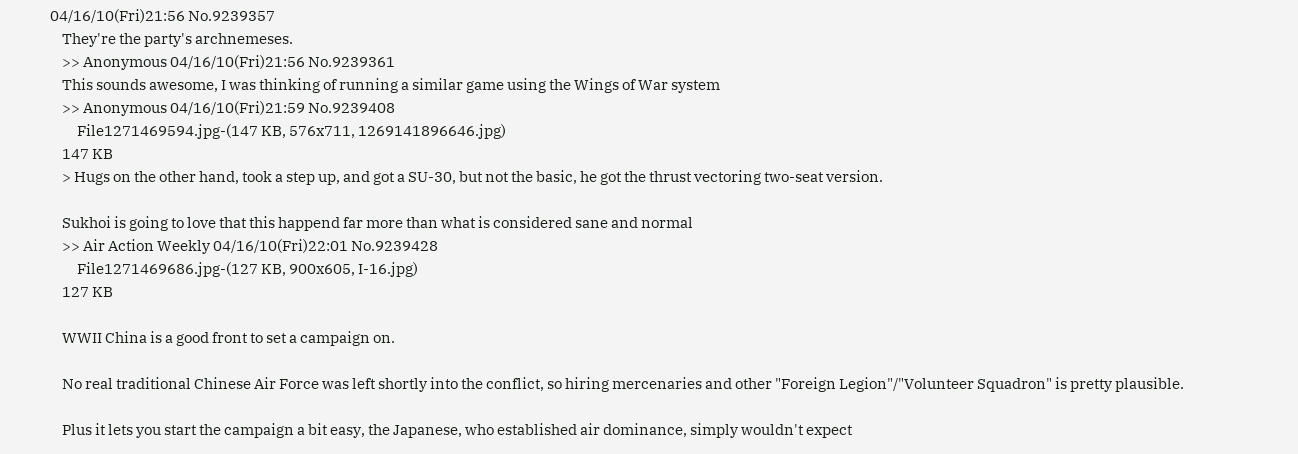04/16/10(Fri)21:56 No.9239357
    They're the party's archnemeses.
    >> Anonymous 04/16/10(Fri)21:56 No.9239361
    This sounds awesome, I was thinking of running a similar game using the Wings of War system
    >> Anonymous 04/16/10(Fri)21:59 No.9239408
         File1271469594.jpg-(147 KB, 576x711, 1269141896646.jpg)
    147 KB
    > Hugs on the other hand, took a step up, and got a SU-30, but not the basic, he got the thrust vectoring two-seat version.

    Sukhoi is going to love that this happend far more than what is considered sane and normal
    >> Air Action Weekly 04/16/10(Fri)22:01 No.9239428
         File1271469686.jpg-(127 KB, 900x605, I-16.jpg)
    127 KB

    WWII China is a good front to set a campaign on.

    No real traditional Chinese Air Force was left shortly into the conflict, so hiring mercenaries and other "Foreign Legion"/"Volunteer Squadron" is pretty plausible.

    Plus it lets you start the campaign a bit easy, the Japanese, who established air dominance, simply wouldn't expect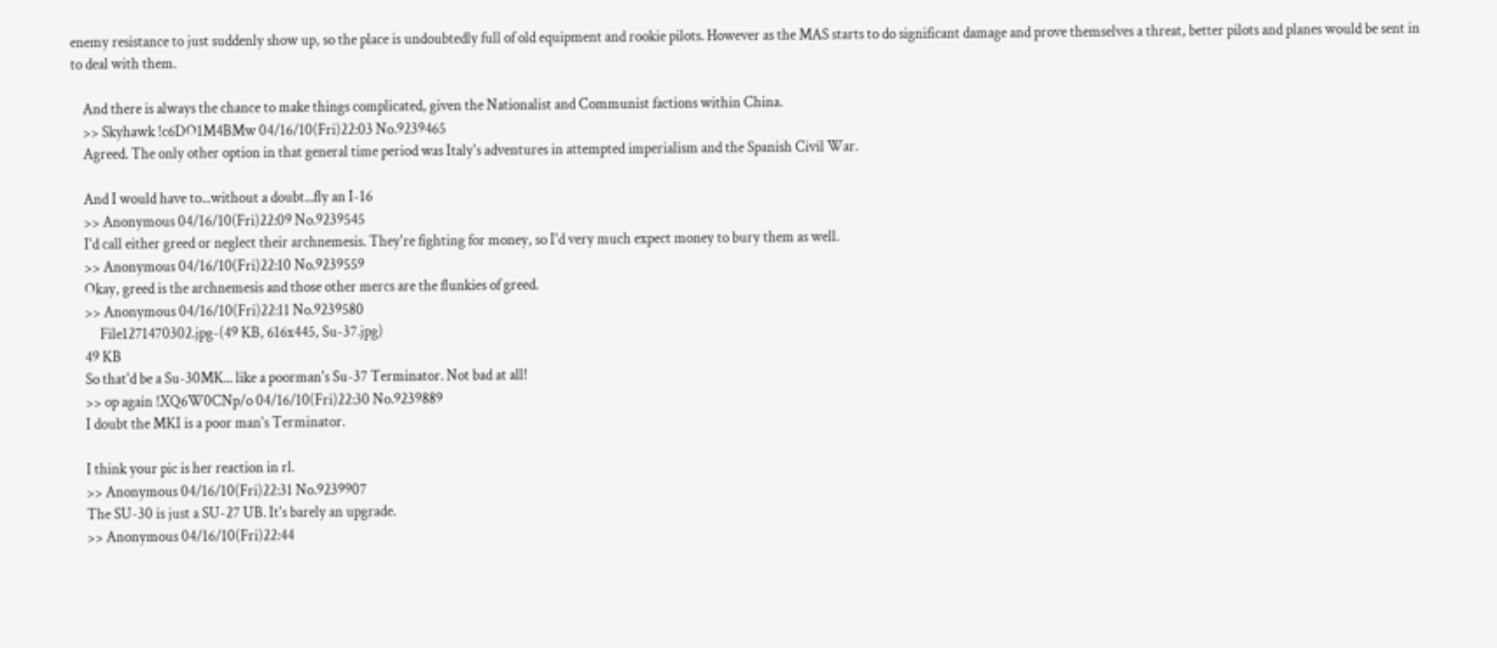enemy resistance to just suddenly show up, so the place is undoubtedly full of old equipment and rookie pilots. However as the MAS starts to do significant damage and prove themselves a threat, better pilots and planes would be sent in to deal with them.

    And there is always the chance to make things complicated, given the Nationalist and Communist factions within China.
    >> Skyhawk !c6DO1M4BMw 04/16/10(Fri)22:03 No.9239465
    Agreed. The only other option in that general time period was Italy's adventures in attempted imperialism and the Spanish Civil War.

    And I would have to...without a doubt...fly an I-16
    >> Anonymous 04/16/10(Fri)22:09 No.9239545
    I'd call either greed or neglect their archnemesis. They're fighting for money, so I'd very much expect money to bury them as well.
    >> Anonymous 04/16/10(Fri)22:10 No.9239559
    Okay, greed is the archnemesis and those other mercs are the flunkies of greed.
    >> Anonymous 04/16/10(Fri)22:11 No.9239580
         File1271470302.jpg-(49 KB, 616x445, Su-37.jpg)
    49 KB
    So that'd be a Su-30MK... like a poorman's Su-37 Terminator. Not bad at all!
    >> op again !XQ6W0CNp/o 04/16/10(Fri)22:30 No.9239889
    I doubt the MKI is a poor man's Terminator.

    I think your pic is her reaction in rl.
    >> Anonymous 04/16/10(Fri)22:31 No.9239907
    The SU-30 is just a SU-27 UB. It's barely an upgrade.
    >> Anonymous 04/16/10(Fri)22:44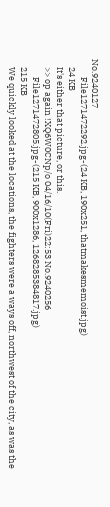No.9240127
         File1271472292.jpg-(24 KB, 190x251, thatmakesmemoist.jpg)
    24 KB
    It's either that picture, or this.
    >> op again !XQ6W0CNp/o 04/16/10(Fri)22:53 No.9240256
         File1271472805.jpg-(215 KB, 900x1286, 1268285384817.jpg)
    215 KB
    We quickly looked at the locations, the fighters were a ways off, northwest of the city, as was the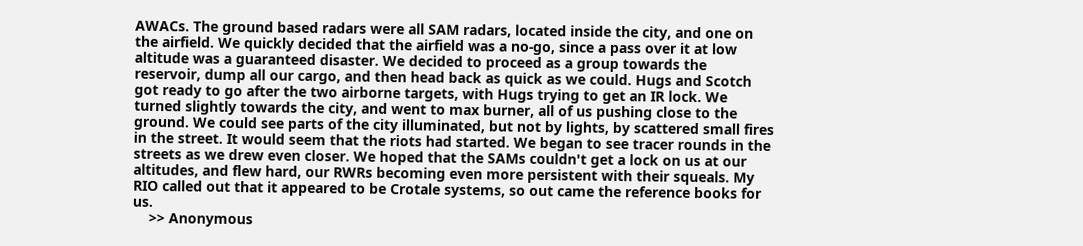AWACs. The ground based radars were all SAM radars, located inside the city, and one on the airfield. We quickly decided that the airfield was a no-go, since a pass over it at low altitude was a guaranteed disaster. We decided to proceed as a group towards the reservoir, dump all our cargo, and then head back as quick as we could. Hugs and Scotch got ready to go after the two airborne targets, with Hugs trying to get an IR lock. We turned slightly towards the city, and went to max burner, all of us pushing close to the ground. We could see parts of the city illuminated, but not by lights, by scattered small fires in the street. It would seem that the riots had started. We began to see tracer rounds in the streets as we drew even closer. We hoped that the SAMs couldn't get a lock on us at our altitudes, and flew hard, our RWRs becoming even more persistent with their squeals. My RIO called out that it appeared to be Crotale systems, so out came the reference books for us.
    >> Anonymous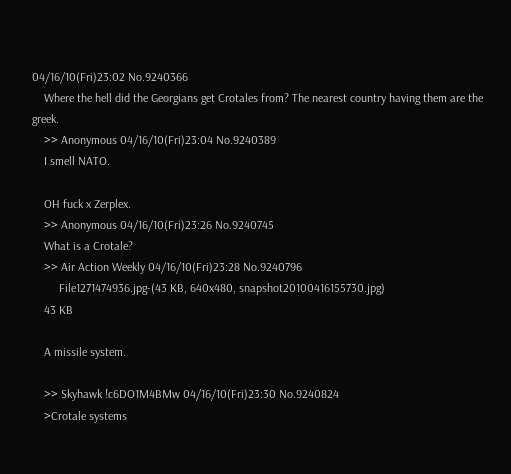04/16/10(Fri)23:02 No.9240366
    Where the hell did the Georgians get Crotales from? The nearest country having them are the greek.
    >> Anonymous 04/16/10(Fri)23:04 No.9240389
    I smell NATO.

    OH fuck x Zerplex.
    >> Anonymous 04/16/10(Fri)23:26 No.9240745
    What is a Crotale?
    >> Air Action Weekly 04/16/10(Fri)23:28 No.9240796
         File1271474936.jpg-(43 KB, 640x480, snapshot20100416155730.jpg)
    43 KB

    A missile system.

    >> Skyhawk !c6DO1M4BMw 04/16/10(Fri)23:30 No.9240824
    >Crotale systems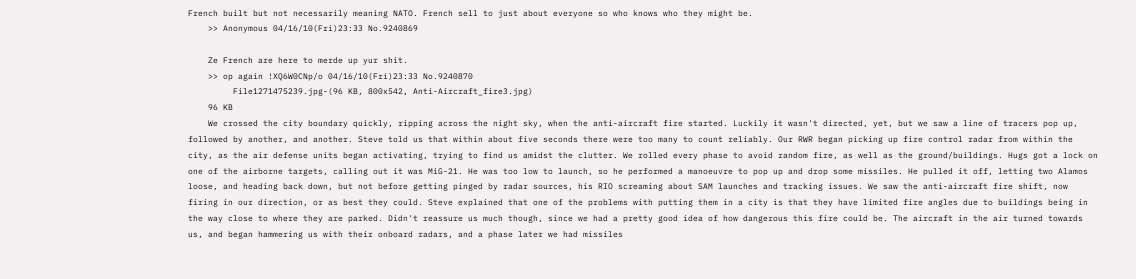French built but not necessarily meaning NATO. French sell to just about everyone so who knows who they might be.
    >> Anonymous 04/16/10(Fri)23:33 No.9240869

    Ze French are here to merde up yur shit.
    >> op again !XQ6W0CNp/o 04/16/10(Fri)23:33 No.9240870
         File1271475239.jpg-(96 KB, 800x542, Anti-Aircraft_fire3.jpg)
    96 KB
    We crossed the city boundary quickly, ripping across the night sky, when the anti-aircraft fire started. Luckily it wasn't directed, yet, but we saw a line of tracers pop up, followed by another, and another. Steve told us that within about five seconds there were too many to count reliably. Our RWR began picking up fire control radar from within the city, as the air defense units began activating, trying to find us amidst the clutter. We rolled every phase to avoid random fire, as well as the ground/buildings. Hugs got a lock on one of the airborne targets, calling out it was MiG-21. He was too low to launch, so he performed a manoeuvre to pop up and drop some missiles. He pulled it off, letting two Alamos loose, and heading back down, but not before getting pinged by radar sources, his RIO screaming about SAM launches and tracking issues. We saw the anti-aircraft fire shift, now firing in our direction, or as best they could. Steve explained that one of the problems with putting them in a city is that they have limited fire angles due to buildings being in the way close to where they are parked. Didn't reassure us much though, since we had a pretty good idea of how dangerous this fire could be. The aircraft in the air turned towards us, and began hammering us with their onboard radars, and a phase later we had missiles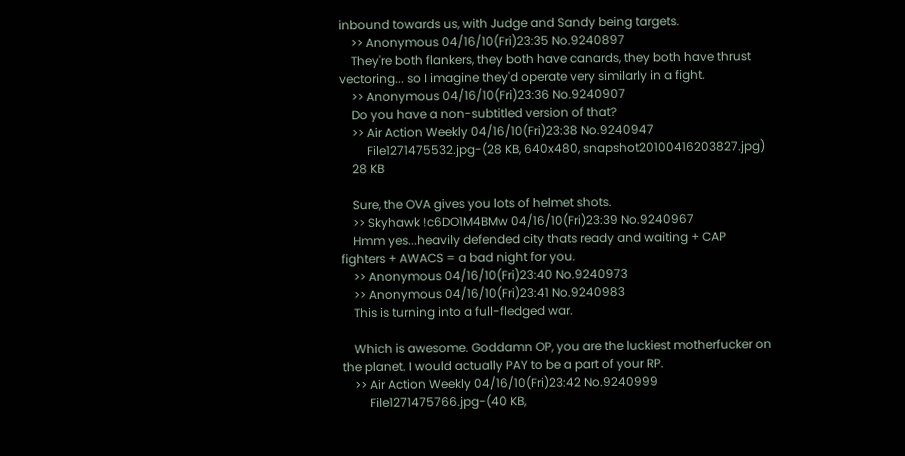inbound towards us, with Judge and Sandy being targets.
    >> Anonymous 04/16/10(Fri)23:35 No.9240897
    They're both flankers, they both have canards, they both have thrust vectoring... so I imagine they'd operate very similarly in a fight.
    >> Anonymous 04/16/10(Fri)23:36 No.9240907
    Do you have a non-subtitled version of that?
    >> Air Action Weekly 04/16/10(Fri)23:38 No.9240947
         File1271475532.jpg-(28 KB, 640x480, snapshot20100416203827.jpg)
    28 KB

    Sure, the OVA gives you lots of helmet shots.
    >> Skyhawk !c6DO1M4BMw 04/16/10(Fri)23:39 No.9240967
    Hmm yes...heavily defended city thats ready and waiting + CAP fighters + AWACS = a bad night for you.
    >> Anonymous 04/16/10(Fri)23:40 No.9240973
    >> Anonymous 04/16/10(Fri)23:41 No.9240983
    This is turning into a full-fledged war.

    Which is awesome. Goddamn OP, you are the luckiest motherfucker on the planet. I would actually PAY to be a part of your RP.
    >> Air Action Weekly 04/16/10(Fri)23:42 No.9240999
         File1271475766.jpg-(40 KB,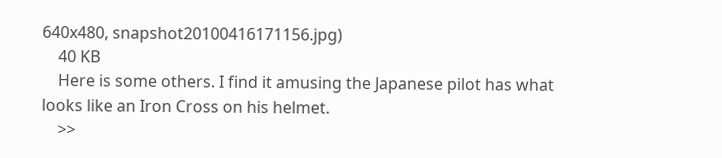640x480, snapshot20100416171156.jpg)
    40 KB
    Here is some others. I find it amusing the Japanese pilot has what looks like an Iron Cross on his helmet.
    >>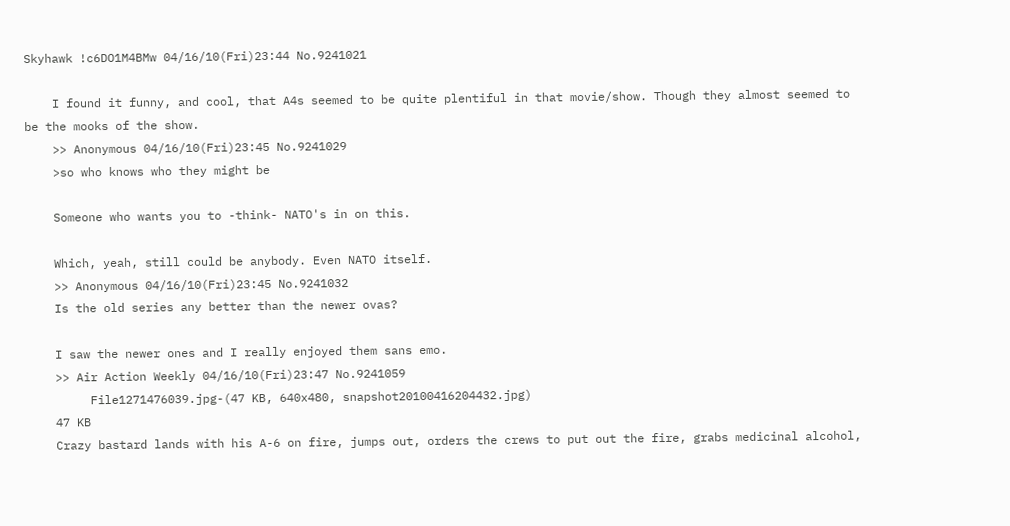Skyhawk !c6DO1M4BMw 04/16/10(Fri)23:44 No.9241021

    I found it funny, and cool, that A4s seemed to be quite plentiful in that movie/show. Though they almost seemed to be the mooks of the show.
    >> Anonymous 04/16/10(Fri)23:45 No.9241029
    >so who knows who they might be

    Someone who wants you to -think- NATO's in on this.

    Which, yeah, still could be anybody. Even NATO itself.
    >> Anonymous 04/16/10(Fri)23:45 No.9241032
    Is the old series any better than the newer ovas?

    I saw the newer ones and I really enjoyed them sans emo.
    >> Air Action Weekly 04/16/10(Fri)23:47 No.9241059
         File1271476039.jpg-(47 KB, 640x480, snapshot20100416204432.jpg)
    47 KB
    Crazy bastard lands with his A-6 on fire, jumps out, orders the crews to put out the fire, grabs medicinal alcohol,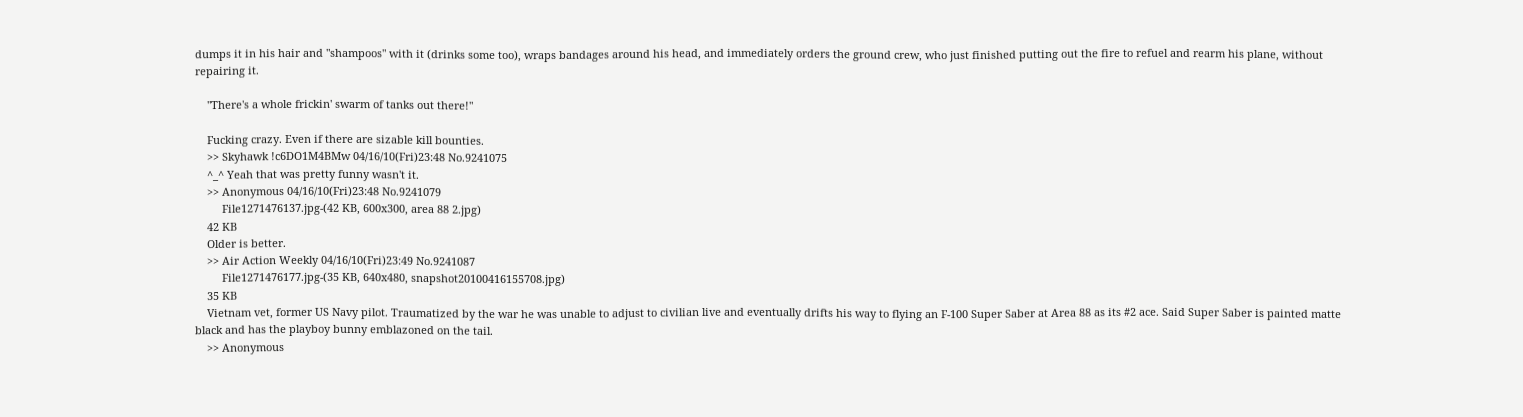dumps it in his hair and "shampoos" with it (drinks some too), wraps bandages around his head, and immediately orders the ground crew, who just finished putting out the fire to refuel and rearm his plane, without repairing it.

    "There's a whole frickin' swarm of tanks out there!"

    Fucking crazy. Even if there are sizable kill bounties.
    >> Skyhawk !c6DO1M4BMw 04/16/10(Fri)23:48 No.9241075
    ^_^ Yeah that was pretty funny wasn't it.
    >> Anonymous 04/16/10(Fri)23:48 No.9241079
         File1271476137.jpg-(42 KB, 600x300, area 88 2.jpg)
    42 KB
    Older is better.
    >> Air Action Weekly 04/16/10(Fri)23:49 No.9241087
         File1271476177.jpg-(35 KB, 640x480, snapshot20100416155708.jpg)
    35 KB
    Vietnam vet, former US Navy pilot. Traumatized by the war he was unable to adjust to civilian live and eventually drifts his way to flying an F-100 Super Saber at Area 88 as its #2 ace. Said Super Saber is painted matte black and has the playboy bunny emblazoned on the tail.
    >> Anonymous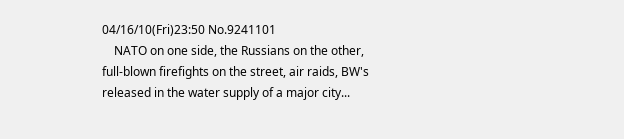04/16/10(Fri)23:50 No.9241101
    NATO on one side, the Russians on the other, full-blown firefights on the street, air raids, BW's released in the water supply of a major city...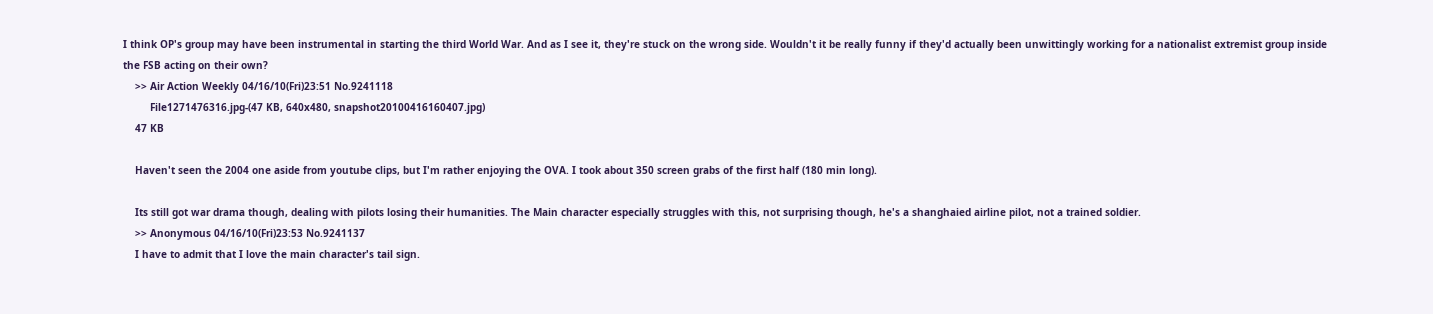I think OP's group may have been instrumental in starting the third World War. And as I see it, they're stuck on the wrong side. Wouldn't it be really funny if they'd actually been unwittingly working for a nationalist extremist group inside the FSB acting on their own?
    >> Air Action Weekly 04/16/10(Fri)23:51 No.9241118
         File1271476316.jpg-(47 KB, 640x480, snapshot20100416160407.jpg)
    47 KB

    Haven't seen the 2004 one aside from youtube clips, but I'm rather enjoying the OVA. I took about 350 screen grabs of the first half (180 min long).

    Its still got war drama though, dealing with pilots losing their humanities. The Main character especially struggles with this, not surprising though, he's a shanghaied airline pilot, not a trained soldier.
    >> Anonymous 04/16/10(Fri)23:53 No.9241137
    I have to admit that I love the main character's tail sign.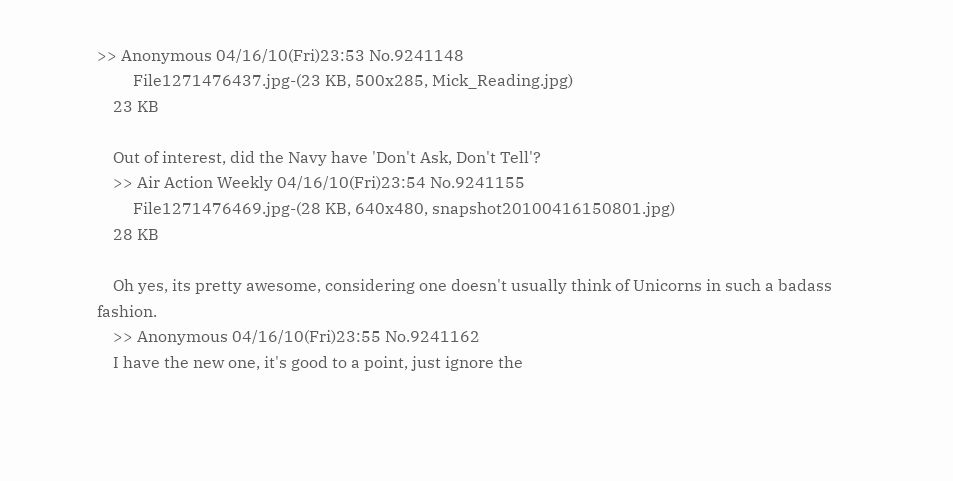>> Anonymous 04/16/10(Fri)23:53 No.9241148
         File1271476437.jpg-(23 KB, 500x285, Mick_Reading.jpg)
    23 KB

    Out of interest, did the Navy have 'Don't Ask, Don't Tell'?
    >> Air Action Weekly 04/16/10(Fri)23:54 No.9241155
         File1271476469.jpg-(28 KB, 640x480, snapshot20100416150801.jpg)
    28 KB

    Oh yes, its pretty awesome, considering one doesn't usually think of Unicorns in such a badass fashion.
    >> Anonymous 04/16/10(Fri)23:55 No.9241162
    I have the new one, it's good to a point, just ignore the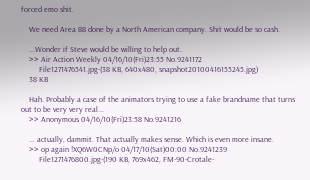forced emo shit.

    We need Area 88 done by a North American company. Shit would be so cash.

    ...Wonder if Steve would be willing to help out.
    >> Air Action Weekly 04/16/10(Fri)23:55 No.9241172
         File1271476541.jpg-(38 KB, 640x480, snapshot20100416155245.jpg)
    38 KB

    Hah. Probably a case of the animators trying to use a fake brandname that turns out to be very very real...
    >> Anonymous 04/16/10(Fri)23:58 No.9241216

    ... actually, dammit. That actually makes sense. Which is even more insane.
    >> op again !XQ6W0CNp/o 04/17/10(Sat)00:00 No.9241239
         File1271476800.jpg-(190 KB, 769x462, FM-90-Crotale-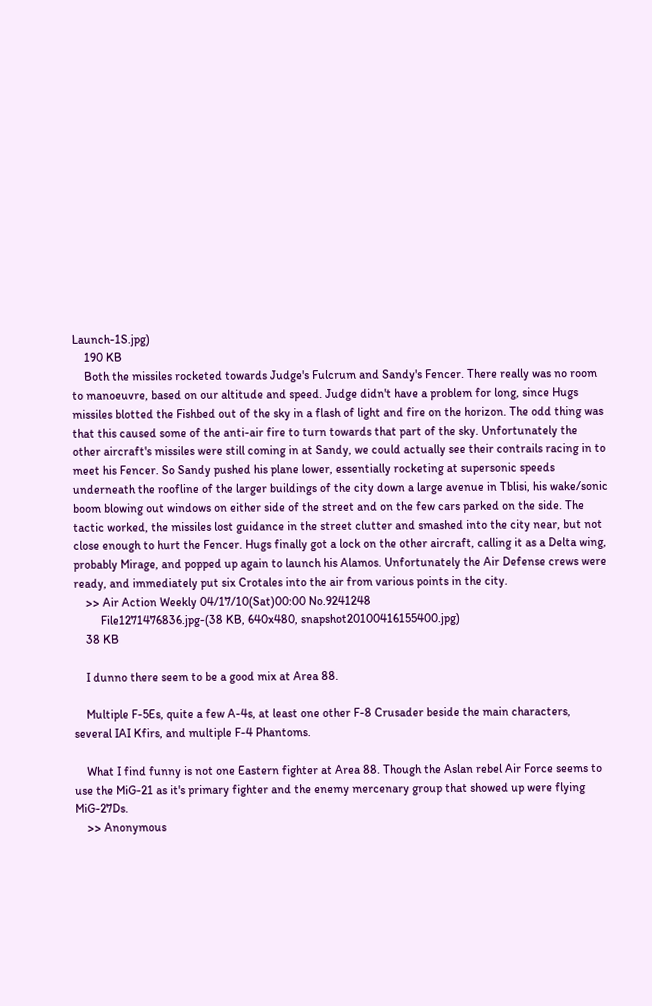Launch-1S.jpg)
    190 KB
    Both the missiles rocketed towards Judge's Fulcrum and Sandy's Fencer. There really was no room to manoeuvre, based on our altitude and speed. Judge didn't have a problem for long, since Hugs missiles blotted the Fishbed out of the sky in a flash of light and fire on the horizon. The odd thing was that this caused some of the anti-air fire to turn towards that part of the sky. Unfortunately the other aircraft's missiles were still coming in at Sandy, we could actually see their contrails racing in to meet his Fencer. So Sandy pushed his plane lower, essentially rocketing at supersonic speeds underneath the roofline of the larger buildings of the city down a large avenue in Tblisi, his wake/sonic boom blowing out windows on either side of the street and on the few cars parked on the side. The tactic worked, the missiles lost guidance in the street clutter and smashed into the city near, but not close enough to hurt the Fencer. Hugs finally got a lock on the other aircraft, calling it as a Delta wing, probably Mirage, and popped up again to launch his Alamos. Unfortunately the Air Defense crews were ready, and immediately put six Crotales into the air from various points in the city.
    >> Air Action Weekly 04/17/10(Sat)00:00 No.9241248
         File1271476836.jpg-(38 KB, 640x480, snapshot20100416155400.jpg)
    38 KB

    I dunno there seem to be a good mix at Area 88.

    Multiple F-5Es, quite a few A-4s, at least one other F-8 Crusader beside the main characters, several IAI Kfirs, and multiple F-4 Phantoms.

    What I find funny is not one Eastern fighter at Area 88. Though the Aslan rebel Air Force seems to use the MiG-21 as it's primary fighter and the enemy mercenary group that showed up were flying MiG-27Ds.
    >> Anonymous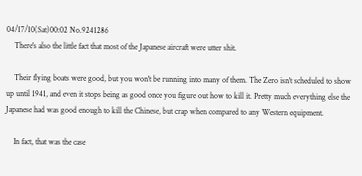04/17/10(Sat)00:02 No.9241286
    There's also the little fact that most of the Japanese aircraft were utter shit.

    Their flying boats were good, but you won't be running into many of them. The Zero isn't scheduled to show up until 1941, and even it stops being as good once you figure out how to kill it. Pretty much everything else the Japanese had was good enough to kill the Chinese, but crap when compared to any Western equipment.

    In fact, that was the case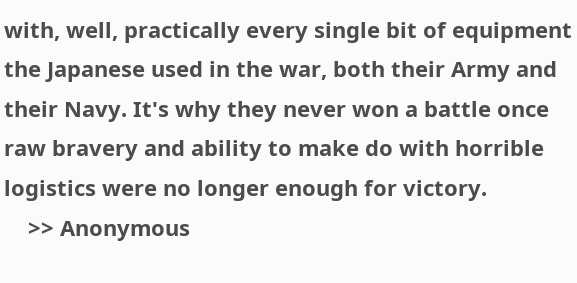with, well, practically every single bit of equipment the Japanese used in the war, both their Army and their Navy. It's why they never won a battle once raw bravery and ability to make do with horrible logistics were no longer enough for victory.
    >> Anonymous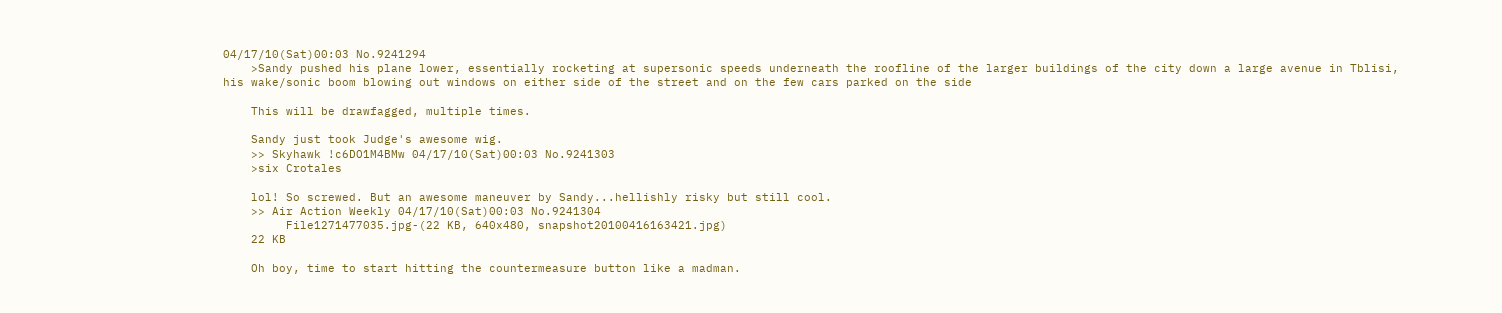04/17/10(Sat)00:03 No.9241294
    >Sandy pushed his plane lower, essentially rocketing at supersonic speeds underneath the roofline of the larger buildings of the city down a large avenue in Tblisi, his wake/sonic boom blowing out windows on either side of the street and on the few cars parked on the side

    This will be drawfagged, multiple times.

    Sandy just took Judge's awesome wig.
    >> Skyhawk !c6DO1M4BMw 04/17/10(Sat)00:03 No.9241303
    >six Crotales

    lol! So screwed. But an awesome maneuver by Sandy...hellishly risky but still cool.
    >> Air Action Weekly 04/17/10(Sat)00:03 No.9241304
         File1271477035.jpg-(22 KB, 640x480, snapshot20100416163421.jpg)
    22 KB

    Oh boy, time to start hitting the countermeasure button like a madman.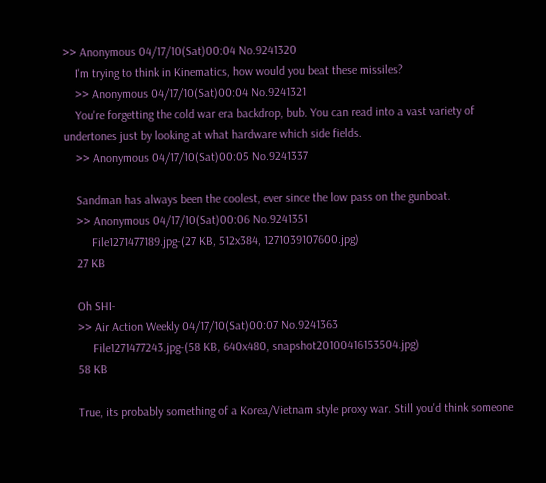>> Anonymous 04/17/10(Sat)00:04 No.9241320
    I'm trying to think in Kinematics, how would you beat these missiles?
    >> Anonymous 04/17/10(Sat)00:04 No.9241321
    You're forgetting the cold war era backdrop, bub. You can read into a vast variety of undertones just by looking at what hardware which side fields.
    >> Anonymous 04/17/10(Sat)00:05 No.9241337

    Sandman has always been the coolest, ever since the low pass on the gunboat.
    >> Anonymous 04/17/10(Sat)00:06 No.9241351
         File1271477189.jpg-(27 KB, 512x384, 1271039107600.jpg)
    27 KB

    Oh SHI-
    >> Air Action Weekly 04/17/10(Sat)00:07 No.9241363
         File1271477243.jpg-(58 KB, 640x480, snapshot20100416153504.jpg)
    58 KB

    True, its probably something of a Korea/Vietnam style proxy war. Still you'd think someone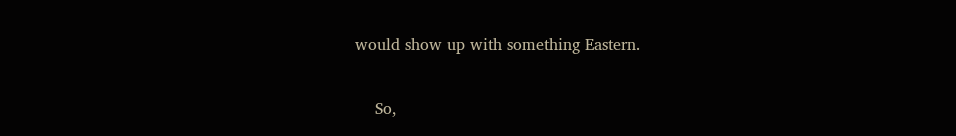would show up with something Eastern.

    So,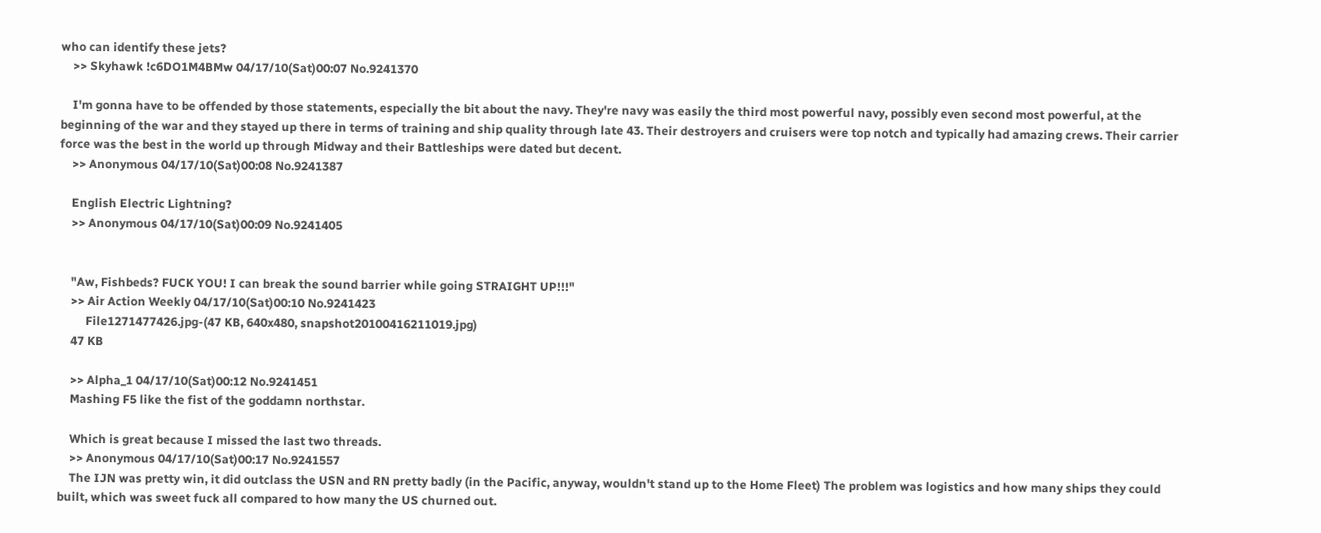who can identify these jets?
    >> Skyhawk !c6DO1M4BMw 04/17/10(Sat)00:07 No.9241370

    I'm gonna have to be offended by those statements, especially the bit about the navy. They're navy was easily the third most powerful navy, possibly even second most powerful, at the beginning of the war and they stayed up there in terms of training and ship quality through late 43. Their destroyers and cruisers were top notch and typically had amazing crews. Their carrier force was the best in the world up through Midway and their Battleships were dated but decent.
    >> Anonymous 04/17/10(Sat)00:08 No.9241387

    English Electric Lightning?
    >> Anonymous 04/17/10(Sat)00:09 No.9241405


    "Aw, Fishbeds? FUCK YOU! I can break the sound barrier while going STRAIGHT UP!!!"
    >> Air Action Weekly 04/17/10(Sat)00:10 No.9241423
         File1271477426.jpg-(47 KB, 640x480, snapshot20100416211019.jpg)
    47 KB

    >> Alpha_1 04/17/10(Sat)00:12 No.9241451
    Mashing F5 like the fist of the goddamn northstar.

    Which is great because I missed the last two threads.
    >> Anonymous 04/17/10(Sat)00:17 No.9241557
    The IJN was pretty win, it did outclass the USN and RN pretty badly (in the Pacific, anyway, wouldn't stand up to the Home Fleet) The problem was logistics and how many ships they could built, which was sweet fuck all compared to how many the US churned out.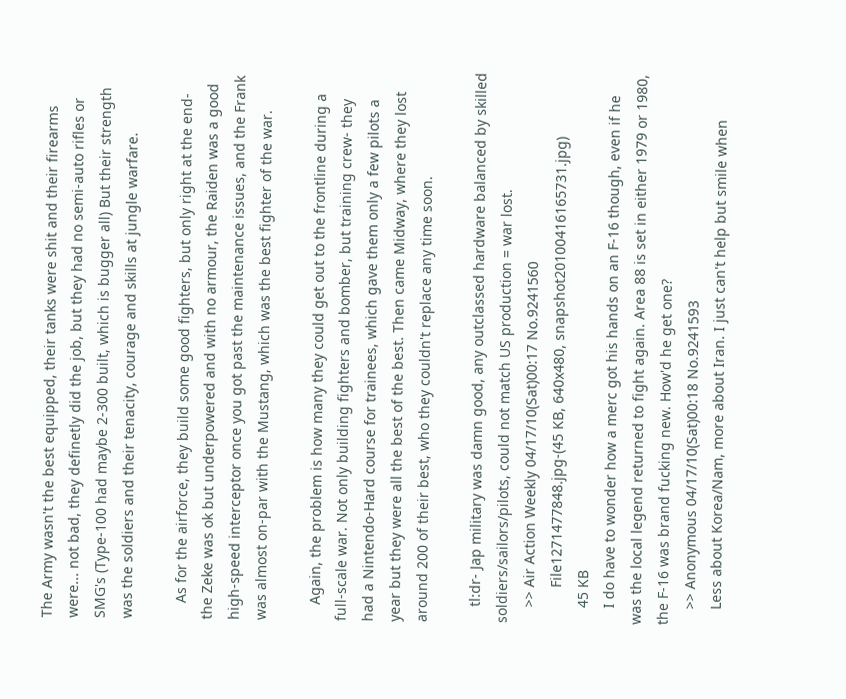The Army wasn't the best equipped, their tanks were shit and their firearms were... not bad, they definetly did the job, but they had no semi-auto rifles or SMG's (Type-100 had maybe 2-300 built, which is bugger all) But their strength was the soldiers and their tenacity, courage and skills at jungle warfare.

    As for the airforce, they build some good fighters, but only right at the end- the Zeke was ok but underpowered and with no armour, the Raiden was a good high-speed interceptor once you got past the maintenance issues, and the Frank was almost on-par with the Mustang, which was the best fighter of the war.

    Again, the problem is how many they could get out to the frontline during a full-scale war. Not only building fighters and bomber, but training crew- they had a Nintendo-Hard course for trainees, which gave them only a few pilots a year but they were all the best of the best. Then came Midway, where they lost around 200 of their best, who they couldn't replace any time soon.

    tl:dr- Jap military was damn good, any outclassed hardware balanced by skilled soldiers/sailors/pilots, could not match US production = war lost.
    >> Air Action Weekly 04/17/10(Sat)00:17 No.9241560
         File1271477848.jpg-(45 KB, 640x480, snapshot20100416165731.jpg)
    45 KB
    I do have to wonder how a merc got his hands on an F-16 though, even if he was the local legend returned to fight again. Area 88 is set in either 1979 or 1980, the F-16 was brand fucking new. How'd he get one?
    >> Anonymous 04/17/10(Sat)00:18 No.9241593
    Less about Korea/Nam, more about Iran. I just can't help but smile when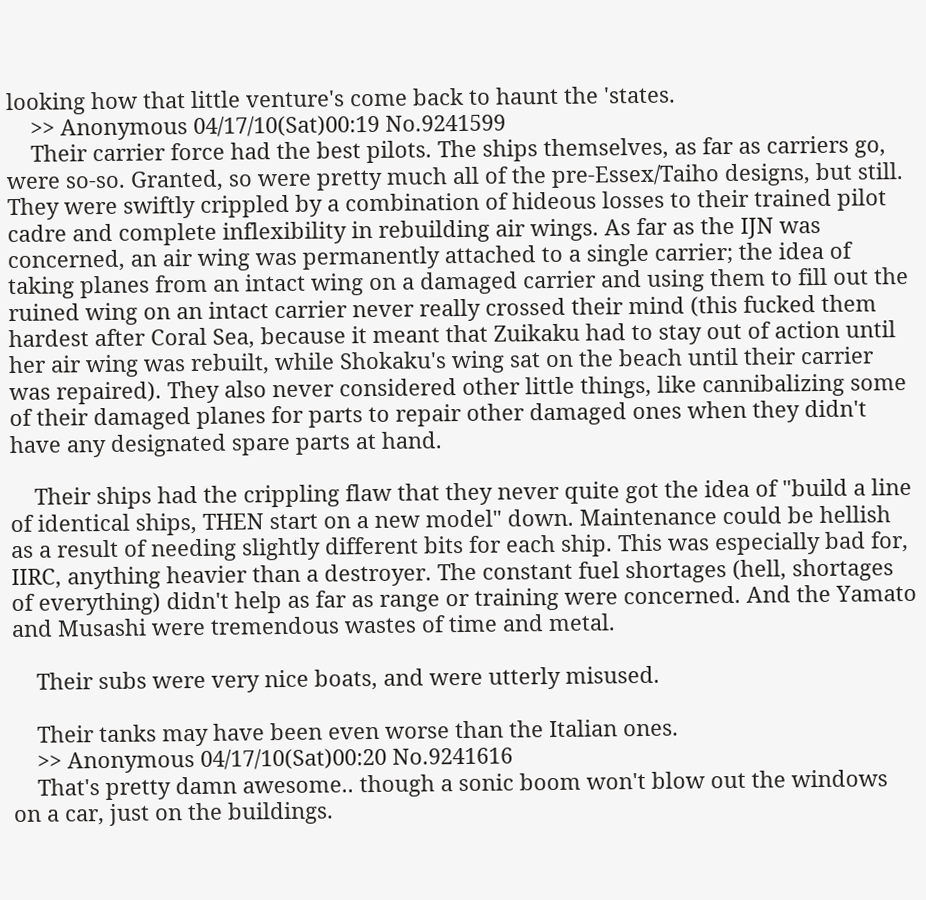looking how that little venture's come back to haunt the 'states.
    >> Anonymous 04/17/10(Sat)00:19 No.9241599
    Their carrier force had the best pilots. The ships themselves, as far as carriers go, were so-so. Granted, so were pretty much all of the pre-Essex/Taiho designs, but still. They were swiftly crippled by a combination of hideous losses to their trained pilot cadre and complete inflexibility in rebuilding air wings. As far as the IJN was concerned, an air wing was permanently attached to a single carrier; the idea of taking planes from an intact wing on a damaged carrier and using them to fill out the ruined wing on an intact carrier never really crossed their mind (this fucked them hardest after Coral Sea, because it meant that Zuikaku had to stay out of action until her air wing was rebuilt, while Shokaku's wing sat on the beach until their carrier was repaired). They also never considered other little things, like cannibalizing some of their damaged planes for parts to repair other damaged ones when they didn't have any designated spare parts at hand.

    Their ships had the crippling flaw that they never quite got the idea of "build a line of identical ships, THEN start on a new model" down. Maintenance could be hellish as a result of needing slightly different bits for each ship. This was especially bad for, IIRC, anything heavier than a destroyer. The constant fuel shortages (hell, shortages of everything) didn't help as far as range or training were concerned. And the Yamato and Musashi were tremendous wastes of time and metal.

    Their subs were very nice boats, and were utterly misused.

    Their tanks may have been even worse than the Italian ones.
    >> Anonymous 04/17/10(Sat)00:20 No.9241616
    That's pretty damn awesome.. though a sonic boom won't blow out the windows on a car, just on the buildings.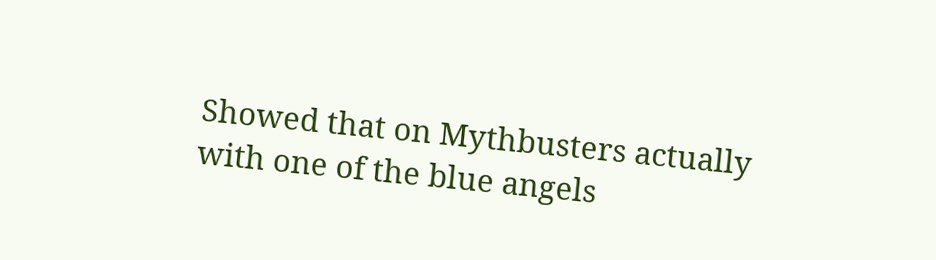Showed that on Mythbusters actually with one of the blue angels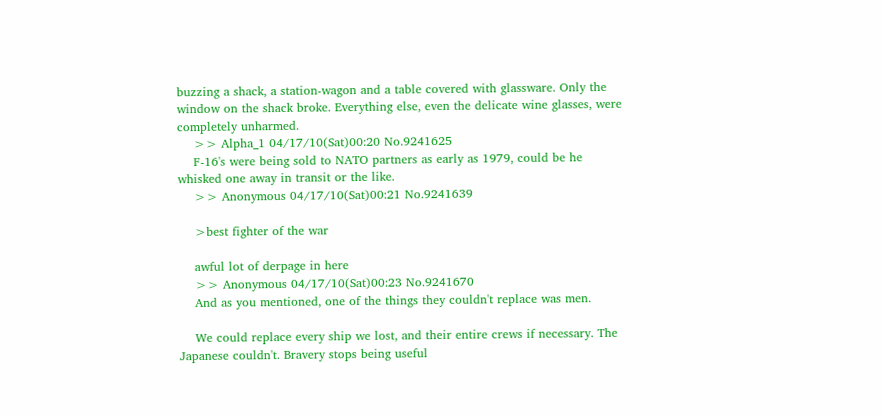buzzing a shack, a station-wagon and a table covered with glassware. Only the window on the shack broke. Everything else, even the delicate wine glasses, were completely unharmed.
    >> Alpha_1 04/17/10(Sat)00:20 No.9241625
    F-16's were being sold to NATO partners as early as 1979, could be he whisked one away in transit or the like.
    >> Anonymous 04/17/10(Sat)00:21 No.9241639

    >best fighter of the war

    awful lot of derpage in here
    >> Anonymous 04/17/10(Sat)00:23 No.9241670
    And as you mentioned, one of the things they couldn't replace was men.

    We could replace every ship we lost, and their entire crews if necessary. The Japanese couldn't. Bravery stops being useful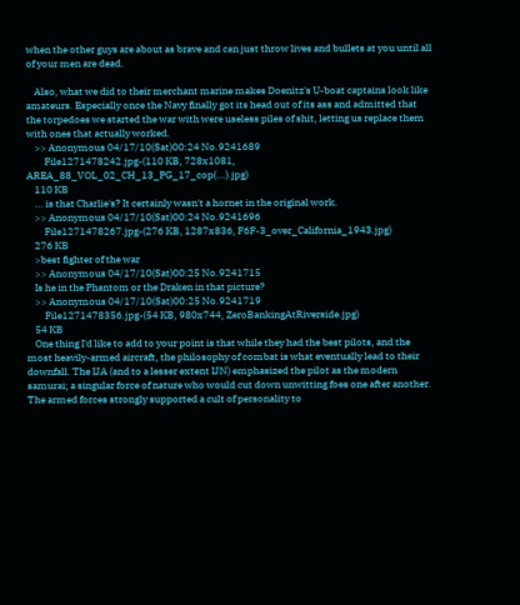when the other guys are about as brave and can just throw lives and bullets at you until all of your men are dead.

    Also, what we did to their merchant marine makes Doenitz's U-boat captains look like amateurs. Especially once the Navy finally got its head out of its ass and admitted that the torpedoes we started the war with were useless piles of shit, letting us replace them with ones that actually worked.
    >> Anonymous 04/17/10(Sat)00:24 No.9241689
         File1271478242.jpg-(110 KB, 728x1081, AREA_88_VOL_02_CH_13_PG_17_cop(...).jpg)
    110 KB
    ... is that Charlie's? It certainly wasn't a hornet in the original work.
    >> Anonymous 04/17/10(Sat)00:24 No.9241696
         File1271478267.jpg-(276 KB, 1287x836, F6F-3_over_California_1943.jpg)
    276 KB
    >best fighter of the war
    >> Anonymous 04/17/10(Sat)00:25 No.9241715
    Is he in the Phantom or the Draken in that picture?
    >> Anonymous 04/17/10(Sat)00:25 No.9241719
         File1271478356.jpg-(54 KB, 980x744, ZeroBankingAtRiverside.jpg)
    54 KB
    One thing I'd like to add to your point is that while they had the best pilots, and the most heavily-armed aircraft, the philosophy of combat is what eventually lead to their downfall. The IJA (and to a lesser extent IJN) emphasized the pilot as the modern samurai; a singular force of nature who would cut down unwitting foes one after another. The armed forces strongly supported a cult of personality to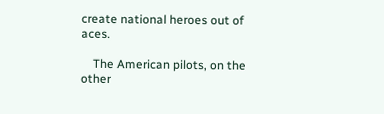create national heroes out of aces.

    The American pilots, on the other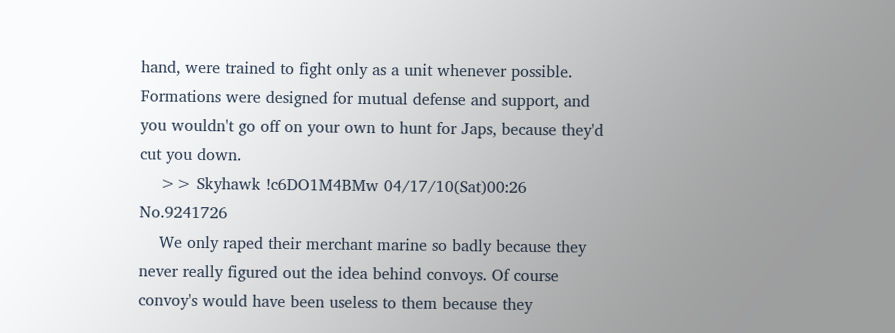hand, were trained to fight only as a unit whenever possible. Formations were designed for mutual defense and support, and you wouldn't go off on your own to hunt for Japs, because they'd cut you down.
    >> Skyhawk !c6DO1M4BMw 04/17/10(Sat)00:26 No.9241726
    We only raped their merchant marine so badly because they never really figured out the idea behind convoys. Of course convoy's would have been useless to them because they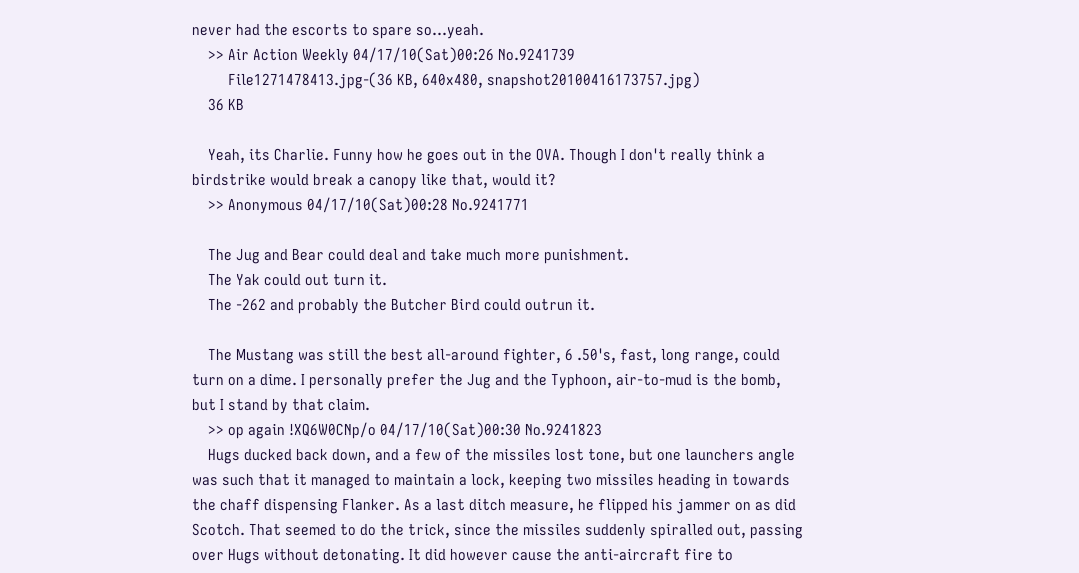never had the escorts to spare so...yeah.
    >> Air Action Weekly 04/17/10(Sat)00:26 No.9241739
         File1271478413.jpg-(36 KB, 640x480, snapshot20100416173757.jpg)
    36 KB

    Yeah, its Charlie. Funny how he goes out in the OVA. Though I don't really think a birdstrike would break a canopy like that, would it?
    >> Anonymous 04/17/10(Sat)00:28 No.9241771

    The Jug and Bear could deal and take much more punishment.
    The Yak could out turn it.
    The -262 and probably the Butcher Bird could outrun it.

    The Mustang was still the best all-around fighter, 6 .50's, fast, long range, could turn on a dime. I personally prefer the Jug and the Typhoon, air-to-mud is the bomb, but I stand by that claim.
    >> op again !XQ6W0CNp/o 04/17/10(Sat)00:30 No.9241823
    Hugs ducked back down, and a few of the missiles lost tone, but one launchers angle was such that it managed to maintain a lock, keeping two missiles heading in towards the chaff dispensing Flanker. As a last ditch measure, he flipped his jammer on as did Scotch. That seemed to do the trick, since the missiles suddenly spiralled out, passing over Hugs without detonating. It did however cause the anti-aircraft fire to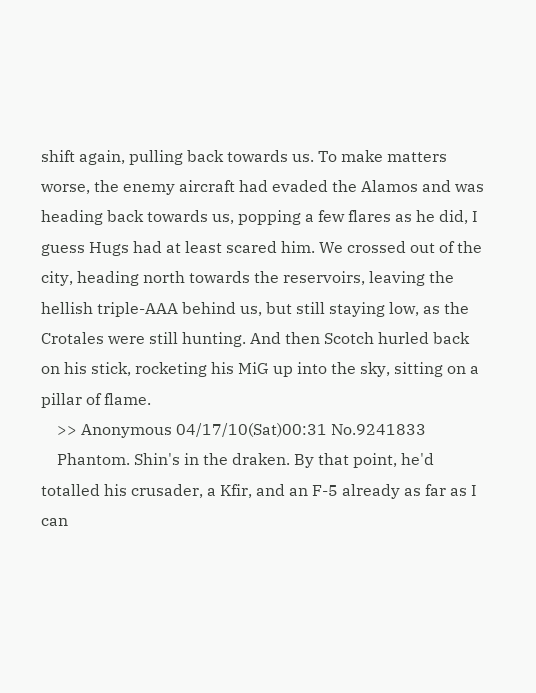shift again, pulling back towards us. To make matters worse, the enemy aircraft had evaded the Alamos and was heading back towards us, popping a few flares as he did, I guess Hugs had at least scared him. We crossed out of the city, heading north towards the reservoirs, leaving the hellish triple-AAA behind us, but still staying low, as the Crotales were still hunting. And then Scotch hurled back on his stick, rocketing his MiG up into the sky, sitting on a pillar of flame.
    >> Anonymous 04/17/10(Sat)00:31 No.9241833
    Phantom. Shin's in the draken. By that point, he'd totalled his crusader, a Kfir, and an F-5 already as far as I can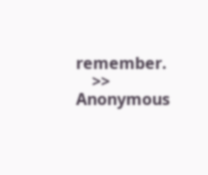remember.
    >> Anonymous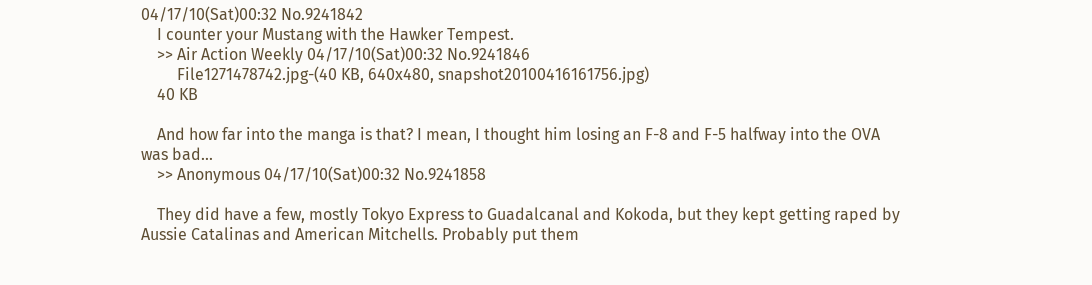04/17/10(Sat)00:32 No.9241842
    I counter your Mustang with the Hawker Tempest.
    >> Air Action Weekly 04/17/10(Sat)00:32 No.9241846
         File1271478742.jpg-(40 KB, 640x480, snapshot20100416161756.jpg)
    40 KB

    And how far into the manga is that? I mean, I thought him losing an F-8 and F-5 halfway into the OVA was bad...
    >> Anonymous 04/17/10(Sat)00:32 No.9241858

    They did have a few, mostly Tokyo Express to Guadalcanal and Kokoda, but they kept getting raped by Aussie Catalinas and American Mitchells. Probably put them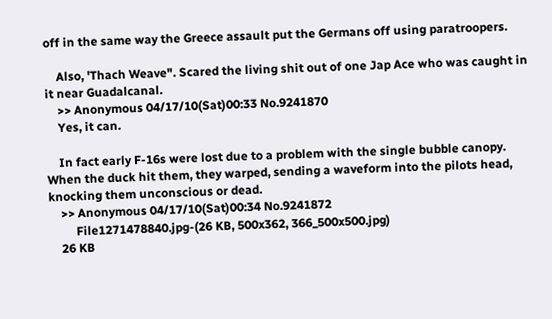off in the same way the Greece assault put the Germans off using paratroopers.

    Also, 'Thach Weave". Scared the living shit out of one Jap Ace who was caught in it near Guadalcanal.
    >> Anonymous 04/17/10(Sat)00:33 No.9241870
    Yes, it can.

    In fact early F-16s were lost due to a problem with the single bubble canopy. When the duck hit them, they warped, sending a waveform into the pilots head, knocking them unconscious or dead.
    >> Anonymous 04/17/10(Sat)00:34 No.9241872
         File1271478840.jpg-(26 KB, 500x362, 366_500x500.jpg)
    26 KB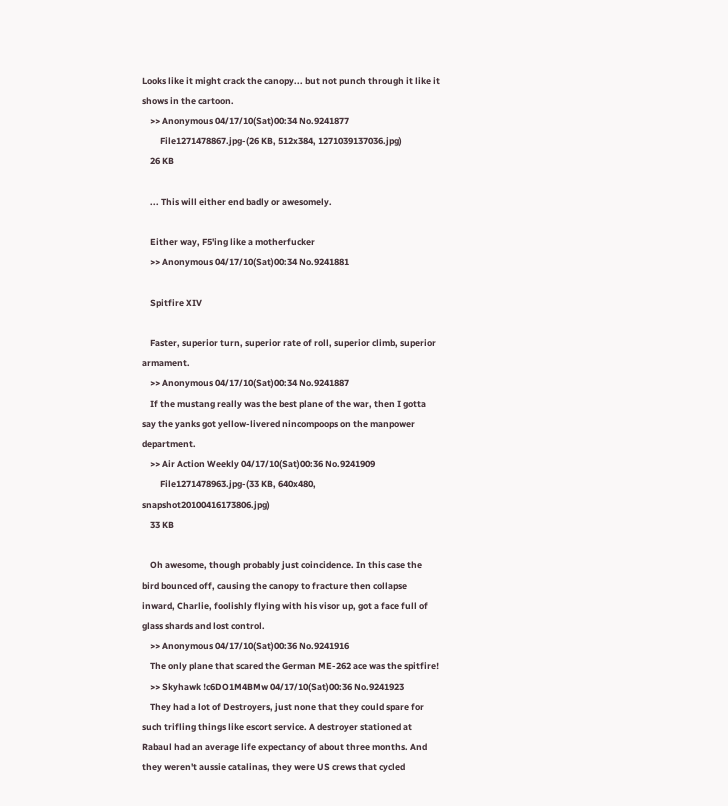Looks like it might crack the canopy... but not punch through it like it shows in the cartoon.
    >> Anonymous 04/17/10(Sat)00:34 No.9241877
         File1271478867.jpg-(26 KB, 512x384, 1271039137036.jpg)
    26 KB

    ... This will either end badly or awesomely.

    Either way, F5'ing like a motherfucker
    >> Anonymous 04/17/10(Sat)00:34 No.9241881

    Spitfire XIV

    Faster, superior turn, superior rate of roll, superior climb, superior armament.
    >> Anonymous 04/17/10(Sat)00:34 No.9241887
    If the mustang really was the best plane of the war, then I gotta say the yanks got yellow-livered nincompoops on the manpower department.
    >> Air Action Weekly 04/17/10(Sat)00:36 No.9241909
         File1271478963.jpg-(33 KB, 640x480, snapshot20100416173806.jpg)
    33 KB

    Oh awesome, though probably just coincidence. In this case the bird bounced off, causing the canopy to fracture then collapse inward, Charlie, foolishly flying with his visor up, got a face full of glass shards and lost control.
    >> Anonymous 04/17/10(Sat)00:36 No.9241916
    The only plane that scared the German ME-262 ace was the spitfire!
    >> Skyhawk !c6DO1M4BMw 04/17/10(Sat)00:36 No.9241923
    They had a lot of Destroyers, just none that they could spare for such trifling things like escort service. A destroyer stationed at Rabaul had an average life expectancy of about three months. And they weren't aussie catalinas, they were US crews that cycled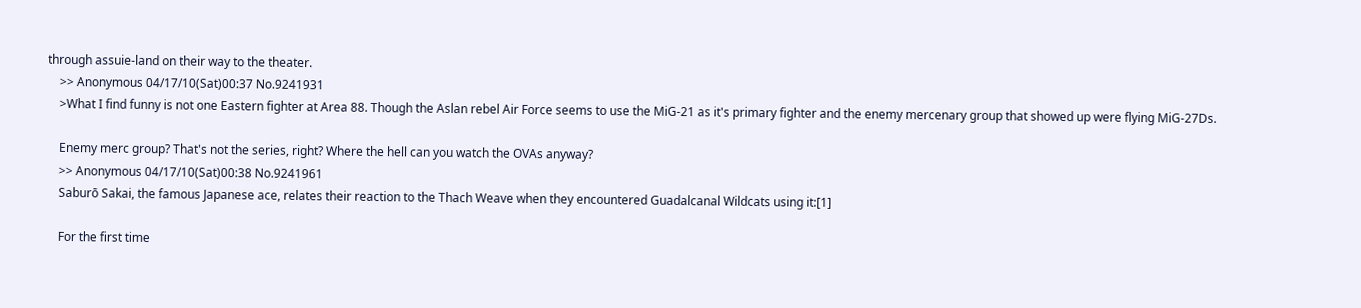through assuie-land on their way to the theater.
    >> Anonymous 04/17/10(Sat)00:37 No.9241931
    >What I find funny is not one Eastern fighter at Area 88. Though the Aslan rebel Air Force seems to use the MiG-21 as it's primary fighter and the enemy mercenary group that showed up were flying MiG-27Ds.

    Enemy merc group? That's not the series, right? Where the hell can you watch the OVAs anyway?
    >> Anonymous 04/17/10(Sat)00:38 No.9241961
    Saburō Sakai, the famous Japanese ace, relates their reaction to the Thach Weave when they encountered Guadalcanal Wildcats using it:[1]

    For the first time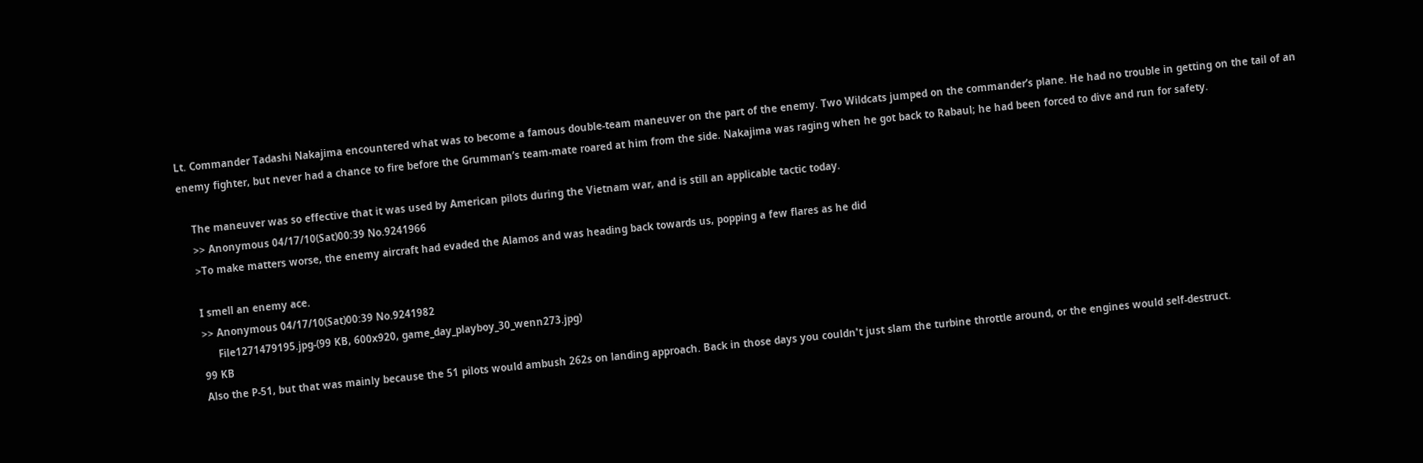Lt. Commander Tadashi Nakajima encountered what was to become a famous double-team maneuver on the part of the enemy. Two Wildcats jumped on the commander’s plane. He had no trouble in getting on the tail of an enemy fighter, but never had a chance to fire before the Grumman’s team-mate roared at him from the side. Nakajima was raging when he got back to Rabaul; he had been forced to dive and run for safety.

    The maneuver was so effective that it was used by American pilots during the Vietnam war, and is still an applicable tactic today.
    >> Anonymous 04/17/10(Sat)00:39 No.9241966
    >To make matters worse, the enemy aircraft had evaded the Alamos and was heading back towards us, popping a few flares as he did

    I smell an enemy ace.
    >> Anonymous 04/17/10(Sat)00:39 No.9241982
         File1271479195.jpg-(99 KB, 600x920, game_day_playboy_30_wenn273.jpg)
    99 KB
    Also the P-51, but that was mainly because the 51 pilots would ambush 262s on landing approach. Back in those days you couldn't just slam the turbine throttle around, or the engines would self-destruct.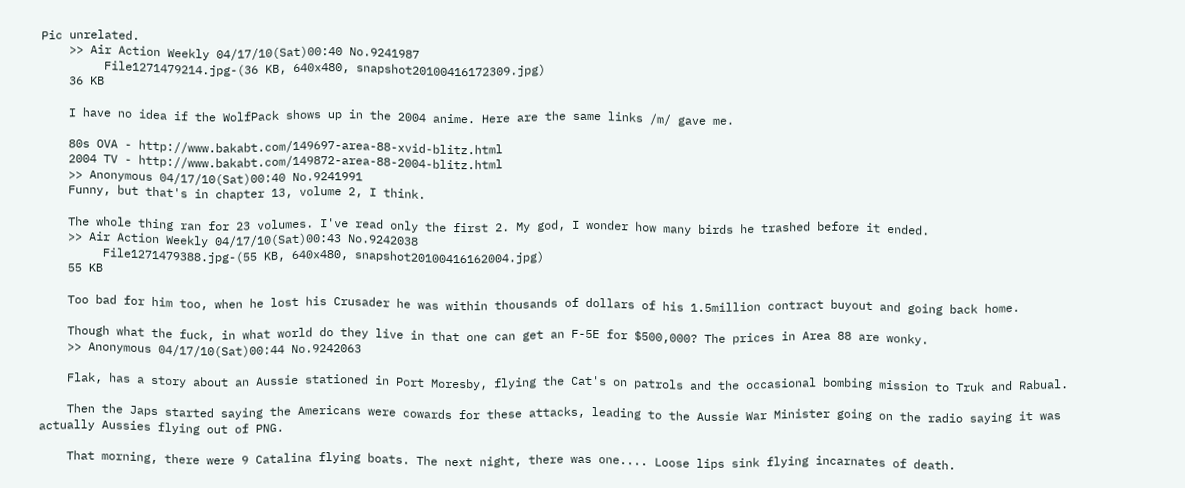Pic unrelated.
    >> Air Action Weekly 04/17/10(Sat)00:40 No.9241987
         File1271479214.jpg-(36 KB, 640x480, snapshot20100416172309.jpg)
    36 KB

    I have no idea if the WolfPack shows up in the 2004 anime. Here are the same links /m/ gave me.

    80s OVA - http://www.bakabt.com/149697-area-88-xvid-blitz.html
    2004 TV - http://www.bakabt.com/149872-area-88-2004-blitz.html
    >> Anonymous 04/17/10(Sat)00:40 No.9241991
    Funny, but that's in chapter 13, volume 2, I think.

    The whole thing ran for 23 volumes. I've read only the first 2. My god, I wonder how many birds he trashed before it ended.
    >> Air Action Weekly 04/17/10(Sat)00:43 No.9242038
         File1271479388.jpg-(55 KB, 640x480, snapshot20100416162004.jpg)
    55 KB

    Too bad for him too, when he lost his Crusader he was within thousands of dollars of his 1.5million contract buyout and going back home.

    Though what the fuck, in what world do they live in that one can get an F-5E for $500,000? The prices in Area 88 are wonky.
    >> Anonymous 04/17/10(Sat)00:44 No.9242063

    Flak, has a story about an Aussie stationed in Port Moresby, flying the Cat's on patrols and the occasional bombing mission to Truk and Rabual.

    Then the Japs started saying the Americans were cowards for these attacks, leading to the Aussie War Minister going on the radio saying it was actually Aussies flying out of PNG.

    That morning, there were 9 Catalina flying boats. The next night, there was one.... Loose lips sink flying incarnates of death.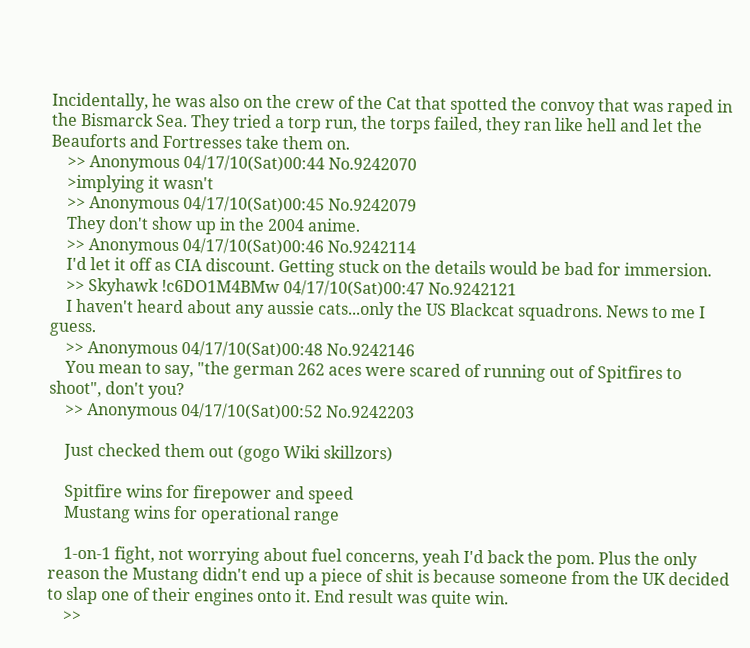Incidentally, he was also on the crew of the Cat that spotted the convoy that was raped in the Bismarck Sea. They tried a torp run, the torps failed, they ran like hell and let the Beauforts and Fortresses take them on.
    >> Anonymous 04/17/10(Sat)00:44 No.9242070
    >implying it wasn't
    >> Anonymous 04/17/10(Sat)00:45 No.9242079
    They don't show up in the 2004 anime.
    >> Anonymous 04/17/10(Sat)00:46 No.9242114
    I'd let it off as CIA discount. Getting stuck on the details would be bad for immersion.
    >> Skyhawk !c6DO1M4BMw 04/17/10(Sat)00:47 No.9242121
    I haven't heard about any aussie cats...only the US Blackcat squadrons. News to me I guess.
    >> Anonymous 04/17/10(Sat)00:48 No.9242146
    You mean to say, "the german 262 aces were scared of running out of Spitfires to shoot", don't you?
    >> Anonymous 04/17/10(Sat)00:52 No.9242203

    Just checked them out (gogo Wiki skillzors)

    Spitfire wins for firepower and speed
    Mustang wins for operational range

    1-on-1 fight, not worrying about fuel concerns, yeah I'd back the pom. Plus the only reason the Mustang didn't end up a piece of shit is because someone from the UK decided to slap one of their engines onto it. End result was quite win.
    >>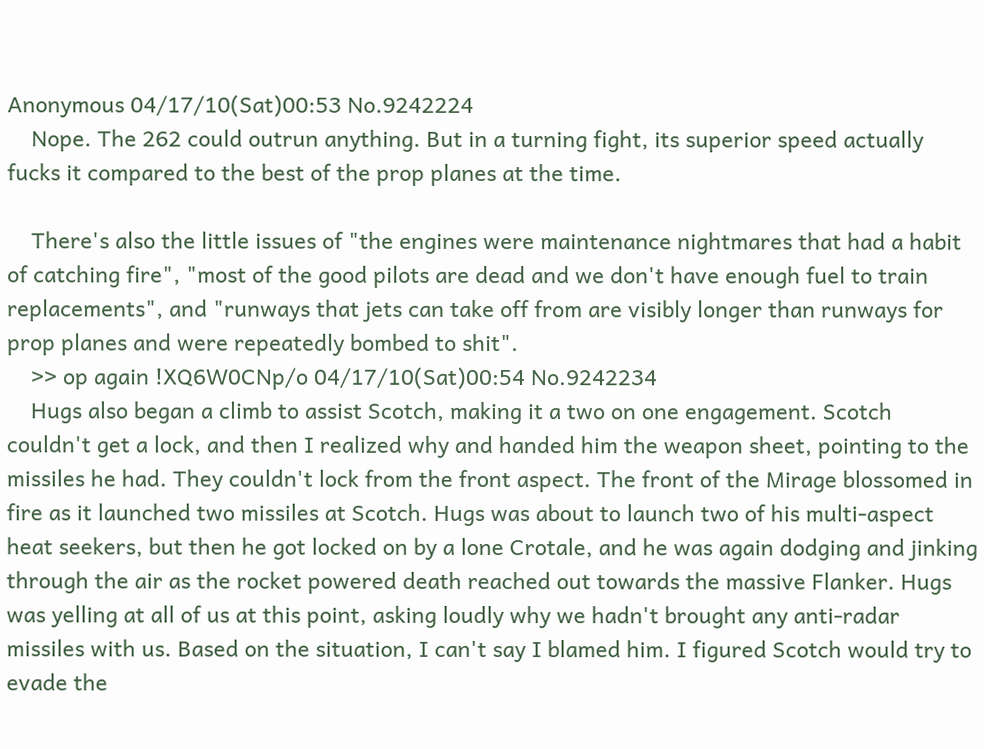Anonymous 04/17/10(Sat)00:53 No.9242224
    Nope. The 262 could outrun anything. But in a turning fight, its superior speed actually fucks it compared to the best of the prop planes at the time.

    There's also the little issues of "the engines were maintenance nightmares that had a habit of catching fire", "most of the good pilots are dead and we don't have enough fuel to train replacements", and "runways that jets can take off from are visibly longer than runways for prop planes and were repeatedly bombed to shit".
    >> op again !XQ6W0CNp/o 04/17/10(Sat)00:54 No.9242234
    Hugs also began a climb to assist Scotch, making it a two on one engagement. Scotch couldn't get a lock, and then I realized why and handed him the weapon sheet, pointing to the missiles he had. They couldn't lock from the front aspect. The front of the Mirage blossomed in fire as it launched two missiles at Scotch. Hugs was about to launch two of his multi-aspect heat seekers, but then he got locked on by a lone Crotale, and he was again dodging and jinking through the air as the rocket powered death reached out towards the massive Flanker. Hugs was yelling at all of us at this point, asking loudly why we hadn't brought any anti-radar missiles with us. Based on the situation, I can't say I blamed him. I figured Scotch would try to evade the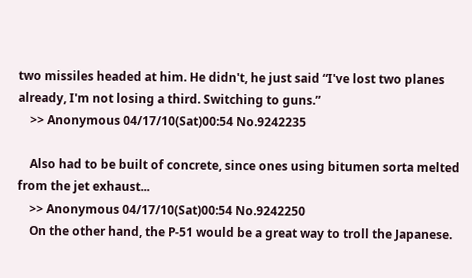two missiles headed at him. He didn't, he just said “I've lost two planes already, I'm not losing a third. Switching to guns.”
    >> Anonymous 04/17/10(Sat)00:54 No.9242235

    Also had to be built of concrete, since ones using bitumen sorta melted from the jet exhaust...
    >> Anonymous 04/17/10(Sat)00:54 No.9242250
    On the other hand, the P-51 would be a great way to troll the Japanese.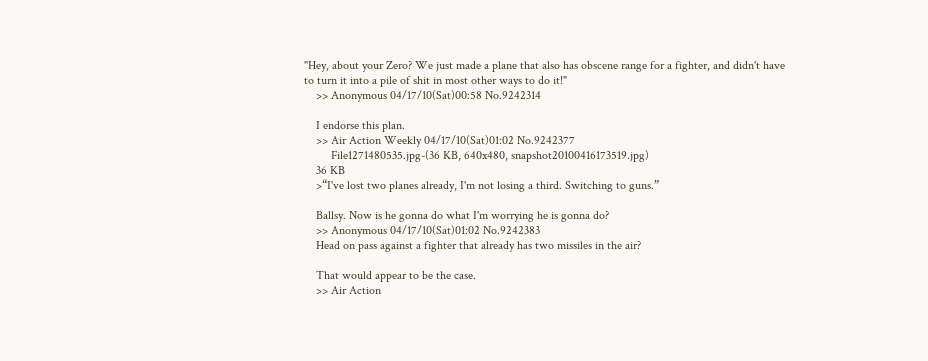"Hey, about your Zero? We just made a plane that also has obscene range for a fighter, and didn't have to turn it into a pile of shit in most other ways to do it!"
    >> Anonymous 04/17/10(Sat)00:58 No.9242314

    I endorse this plan.
    >> Air Action Weekly 04/17/10(Sat)01:02 No.9242377
         File1271480535.jpg-(36 KB, 640x480, snapshot20100416173519.jpg)
    36 KB
    >“I've lost two planes already, I'm not losing a third. Switching to guns.”

    Ballsy. Now is he gonna do what I'm worrying he is gonna do?
    >> Anonymous 04/17/10(Sat)01:02 No.9242383
    Head on pass against a fighter that already has two missiles in the air?

    That would appear to be the case.
    >> Air Action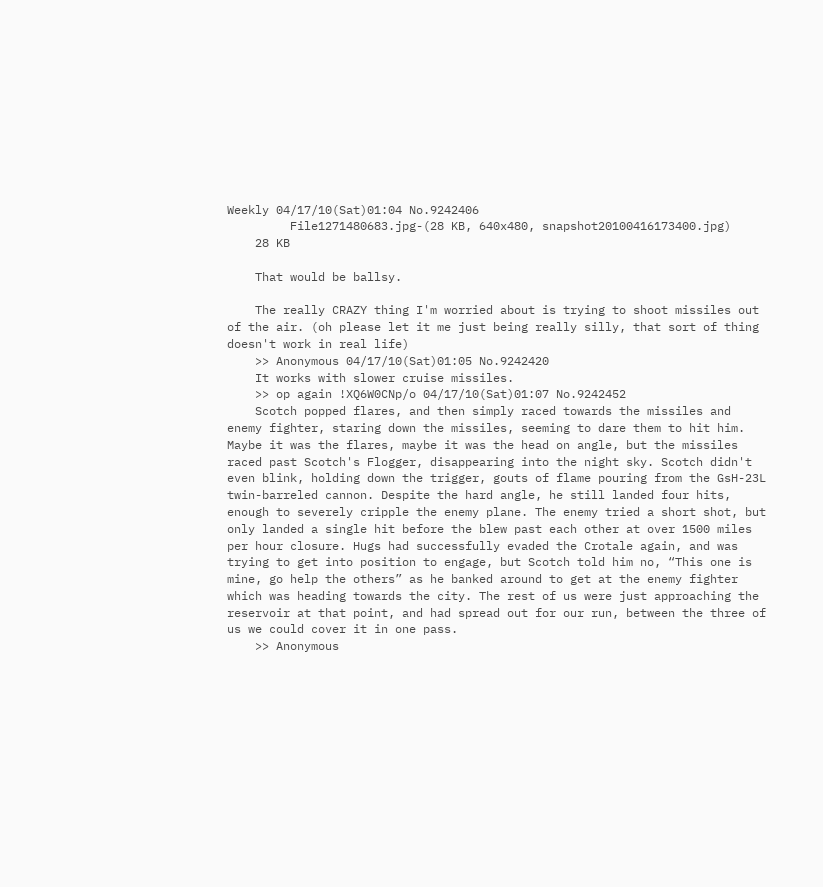Weekly 04/17/10(Sat)01:04 No.9242406
         File1271480683.jpg-(28 KB, 640x480, snapshot20100416173400.jpg)
    28 KB

    That would be ballsy.

    The really CRAZY thing I'm worried about is trying to shoot missiles out of the air. (oh please let it me just being really silly, that sort of thing doesn't work in real life)
    >> Anonymous 04/17/10(Sat)01:05 No.9242420
    It works with slower cruise missiles.
    >> op again !XQ6W0CNp/o 04/17/10(Sat)01:07 No.9242452
    Scotch popped flares, and then simply raced towards the missiles and enemy fighter, staring down the missiles, seeming to dare them to hit him. Maybe it was the flares, maybe it was the head on angle, but the missiles raced past Scotch's Flogger, disappearing into the night sky. Scotch didn't even blink, holding down the trigger, gouts of flame pouring from the GsH-23L twin-barreled cannon. Despite the hard angle, he still landed four hits, enough to severely cripple the enemy plane. The enemy tried a short shot, but only landed a single hit before the blew past each other at over 1500 miles per hour closure. Hugs had successfully evaded the Crotale again, and was trying to get into position to engage, but Scotch told him no, “This one is mine, go help the others” as he banked around to get at the enemy fighter which was heading towards the city. The rest of us were just approaching the reservoir at that point, and had spread out for our run, between the three of us we could cover it in one pass.
    >> Anonymous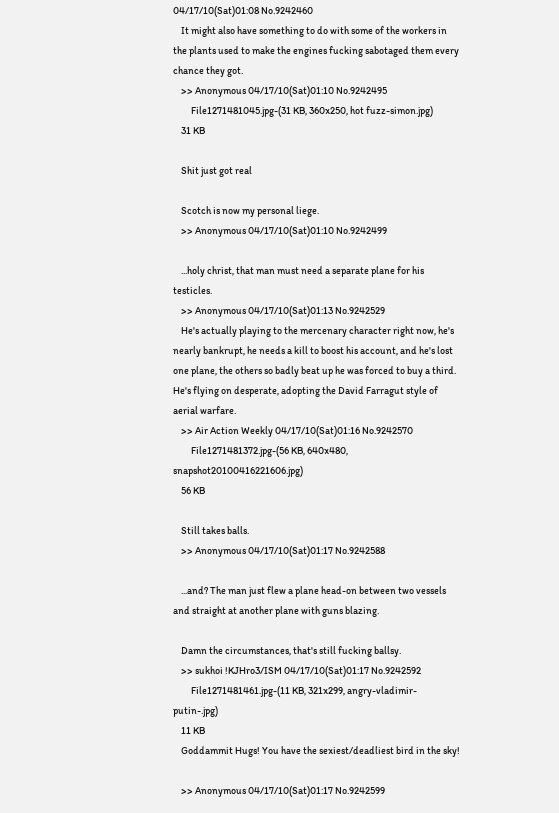04/17/10(Sat)01:08 No.9242460
    It might also have something to do with some of the workers in the plants used to make the engines fucking sabotaged them every chance they got.
    >> Anonymous 04/17/10(Sat)01:10 No.9242495
         File1271481045.jpg-(31 KB, 360x250, hot fuzz-simon.jpg)
    31 KB

    Shit just got real

    Scotch is now my personal liege.
    >> Anonymous 04/17/10(Sat)01:10 No.9242499

    ...holy christ, that man must need a separate plane for his testicles.
    >> Anonymous 04/17/10(Sat)01:13 No.9242529
    He's actually playing to the mercenary character right now, he's nearly bankrupt, he needs a kill to boost his account, and he's lost one plane, the others so badly beat up he was forced to buy a third. He's flying on desperate, adopting the David Farragut style of aerial warfare.
    >> Air Action Weekly 04/17/10(Sat)01:16 No.9242570
         File1271481372.jpg-(56 KB, 640x480, snapshot20100416221606.jpg)
    56 KB

    Still takes balls.
    >> Anonymous 04/17/10(Sat)01:17 No.9242588

    ...and? The man just flew a plane head-on between two vessels and straight at another plane with guns blazing.

    Damn the circumstances, that's still fucking ballsy.
    >> sukhoi !KJHro3/ISM 04/17/10(Sat)01:17 No.9242592
         File1271481461.jpg-(11 KB, 321x299, angry-vladimir-putin-.jpg)
    11 KB
    Goddammit Hugs! You have the sexiest/deadliest bird in the sky!

    >> Anonymous 04/17/10(Sat)01:17 No.9242599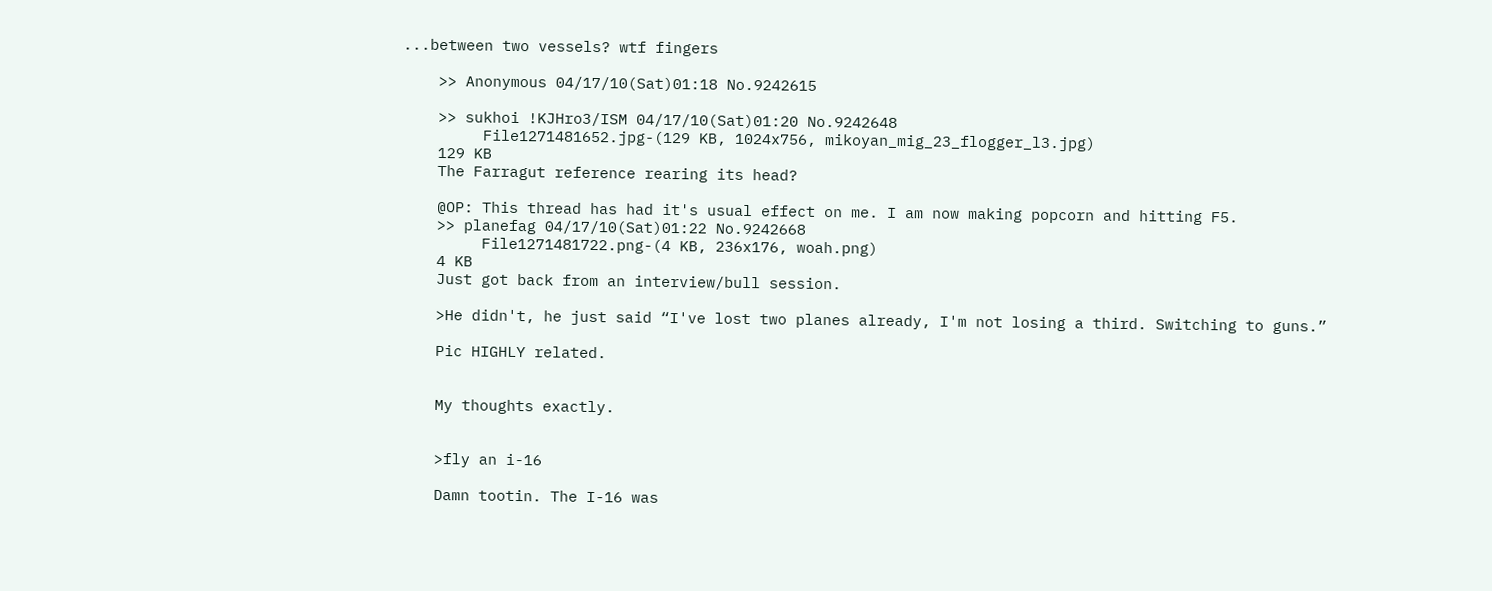...between two vessels? wtf fingers

    >> Anonymous 04/17/10(Sat)01:18 No.9242615

    >> sukhoi !KJHro3/ISM 04/17/10(Sat)01:20 No.9242648
         File1271481652.jpg-(129 KB, 1024x756, mikoyan_mig_23_flogger_l3.jpg)
    129 KB
    The Farragut reference rearing its head?

    @OP: This thread has had it's usual effect on me. I am now making popcorn and hitting F5.
    >> planefag 04/17/10(Sat)01:22 No.9242668
         File1271481722.png-(4 KB, 236x176, woah.png)
    4 KB
    Just got back from an interview/bull session.

    >He didn't, he just said “I've lost two planes already, I'm not losing a third. Switching to guns.”

    Pic HIGHLY related.


    My thoughts exactly.


    >fly an i-16

    Damn tootin. The I-16 was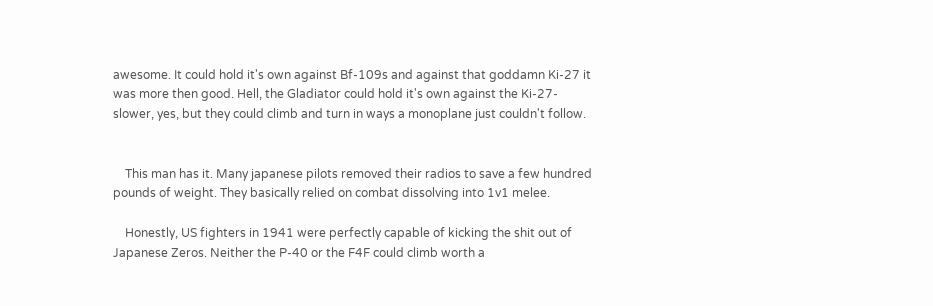awesome. It could hold it's own against Bf-109s and against that goddamn Ki-27 it was more then good. Hell, the Gladiator could hold it's own against the Ki-27- slower, yes, but they could climb and turn in ways a monoplane just couldn't follow.


    This man has it. Many japanese pilots removed their radios to save a few hundred pounds of weight. They basically relied on combat dissolving into 1v1 melee.

    Honestly, US fighters in 1941 were perfectly capable of kicking the shit out of Japanese Zeros. Neither the P-40 or the F4F could climb worth a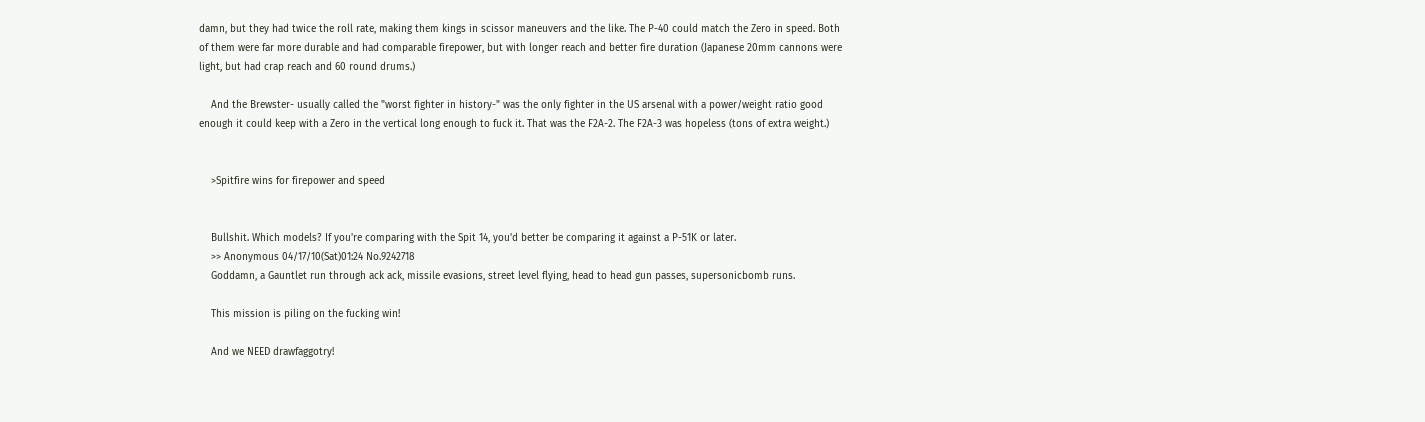damn, but they had twice the roll rate, making them kings in scissor maneuvers and the like. The P-40 could match the Zero in speed. Both of them were far more durable and had comparable firepower, but with longer reach and better fire duration (Japanese 20mm cannons were light, but had crap reach and 60 round drums.)

    And the Brewster- usually called the "worst fighter in history-" was the only fighter in the US arsenal with a power/weight ratio good enough it could keep with a Zero in the vertical long enough to fuck it. That was the F2A-2. The F2A-3 was hopeless (tons of extra weight.)


    >Spitfire wins for firepower and speed


    Bullshit. Which models? If you're comparing with the Spit 14, you'd better be comparing it against a P-51K or later.
    >> Anonymous 04/17/10(Sat)01:24 No.9242718
    Goddamn, a Gauntlet run through ack ack, missile evasions, street level flying, head to head gun passes, supersonicbomb runs.

    This mission is piling on the fucking win!

    And we NEED drawfaggotry!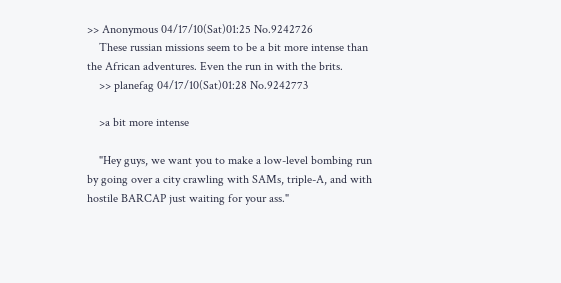>> Anonymous 04/17/10(Sat)01:25 No.9242726
    These russian missions seem to be a bit more intense than the African adventures. Even the run in with the brits.
    >> planefag 04/17/10(Sat)01:28 No.9242773

    >a bit more intense

    "Hey guys, we want you to make a low-level bombing run by going over a city crawling with SAMs, triple-A, and with hostile BARCAP just waiting for your ass."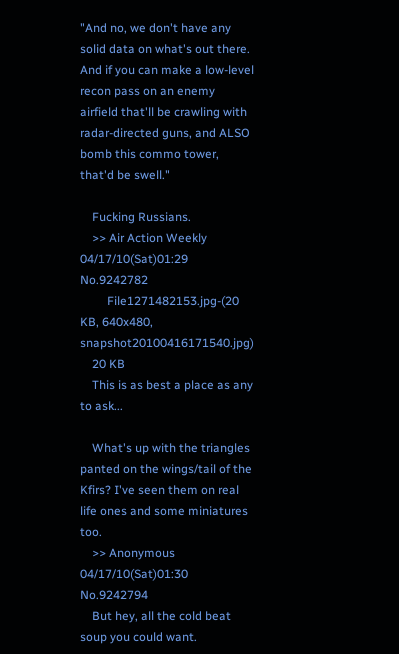"And no, we don't have any solid data on what's out there. And if you can make a low-level recon pass on an enemy airfield that'll be crawling with radar-directed guns, and ALSO bomb this commo tower, that'd be swell."

    Fucking Russians.
    >> Air Action Weekly 04/17/10(Sat)01:29 No.9242782
         File1271482153.jpg-(20 KB, 640x480, snapshot20100416171540.jpg)
    20 KB
    This is as best a place as any to ask...

    What's up with the triangles panted on the wings/tail of the Kfirs? I've seen them on real life ones and some miniatures too.
    >> Anonymous 04/17/10(Sat)01:30 No.9242794
    But hey, all the cold beat soup you could want.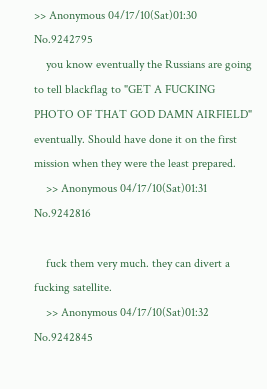>> Anonymous 04/17/10(Sat)01:30 No.9242795
    you know eventually the Russians are going to tell blackflag to "GET A FUCKING PHOTO OF THAT GOD DAMN AIRFIELD" eventually. Should have done it on the first mission when they were the least prepared.
    >> Anonymous 04/17/10(Sat)01:31 No.9242816

    fuck them very much. they can divert a fucking satellite.
    >> Anonymous 04/17/10(Sat)01:32 No.9242845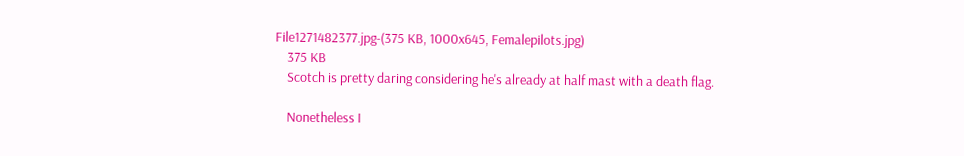File1271482377.jpg-(375 KB, 1000x645, Femalepilots.jpg)
    375 KB
    Scotch is pretty daring considering he's already at half mast with a death flag.

    Nonetheless I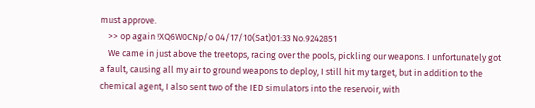must approve.
    >> op again !XQ6W0CNp/o 04/17/10(Sat)01:33 No.9242851
    We came in just above the treetops, racing over the pools, pickling our weapons. I unfortunately got a fault, causing all my air to ground weapons to deploy, I still hit my target, but in addition to the chemical agent, I also sent two of the IED simulators into the reservoir, with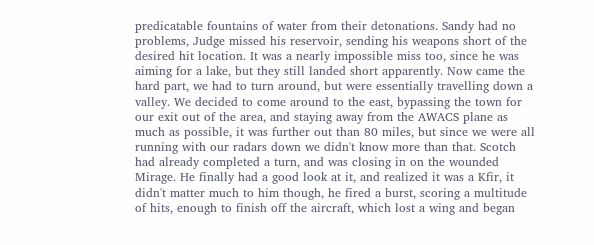predicatable fountains of water from their detonations. Sandy had no problems, Judge missed his reservoir, sending his weapons short of the desired hit location. It was a nearly impossible miss too, since he was aiming for a lake, but they still landed short apparently. Now came the hard part, we had to turn around, but were essentially travelling down a valley. We decided to come around to the east, bypassing the town for our exit out of the area, and staying away from the AWACS plane as much as possible, it was further out than 80 miles, but since we were all running with our radars down we didn't know more than that. Scotch had already completed a turn, and was closing in on the wounded Mirage. He finally had a good look at it, and realized it was a Kfir, it didn't matter much to him though, he fired a burst, scoring a multitude of hits, enough to finish off the aircraft, which lost a wing and began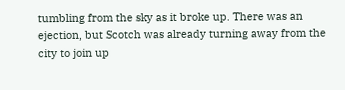tumbling from the sky as it broke up. There was an ejection, but Scotch was already turning away from the city to join up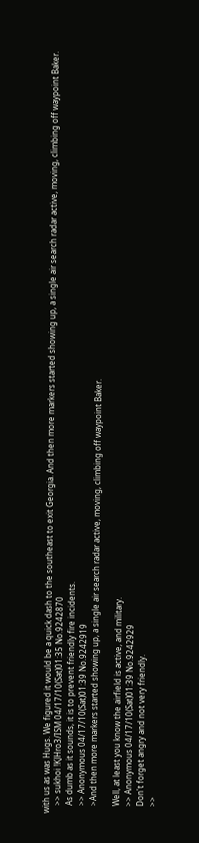with us as was Hugs. We figured it would be a quick dash to the southeast to exit Georgia. And then more markers started showing up, a single air search radar active, moving, climbing off waypoint Baker.
    >> sukhoi !KJHro3/ISM 04/17/10(Sat)01:35 No.9242870
    As dumb as it sounds, it is to prevent friendly fire incidents.
    >> Anonymous 04/17/10(Sat)01:39 No.9242919
    >And then more markers started showing up, a single air search radar active, moving, climbing off waypoint Baker.

    Well, at least you know the airfield is active, and military.
    >> Anonymous 04/17/10(Sat)01:39 No.9242929
    Don't forget angry and not very friendly.
    >>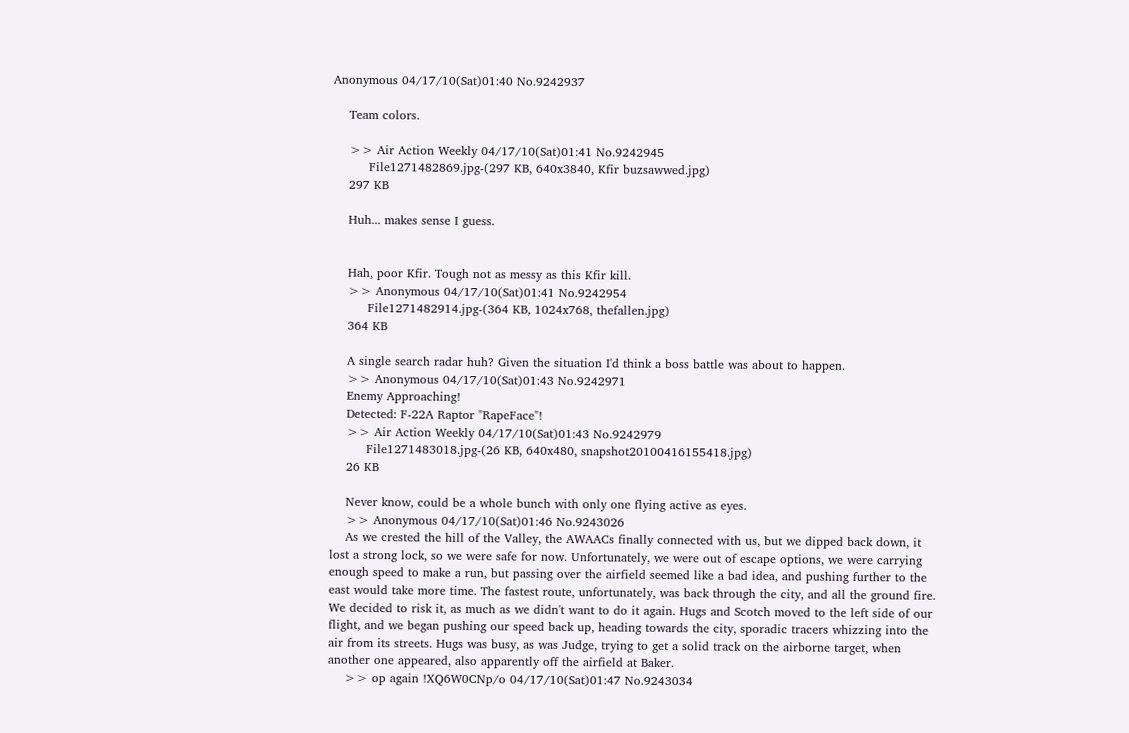Anonymous 04/17/10(Sat)01:40 No.9242937

    Team colors.

    >> Air Action Weekly 04/17/10(Sat)01:41 No.9242945
         File1271482869.jpg-(297 KB, 640x3840, Kfir buzsawwed.jpg)
    297 KB

    Huh... makes sense I guess.


    Hah, poor Kfir. Tough not as messy as this Kfir kill.
    >> Anonymous 04/17/10(Sat)01:41 No.9242954
         File1271482914.jpg-(364 KB, 1024x768, thefallen.jpg)
    364 KB

    A single search radar huh? Given the situation I'd think a boss battle was about to happen.
    >> Anonymous 04/17/10(Sat)01:43 No.9242971
    Enemy Approaching!
    Detected: F-22A Raptor "RapeFace"!
    >> Air Action Weekly 04/17/10(Sat)01:43 No.9242979
         File1271483018.jpg-(26 KB, 640x480, snapshot20100416155418.jpg)
    26 KB

    Never know, could be a whole bunch with only one flying active as eyes.
    >> Anonymous 04/17/10(Sat)01:46 No.9243026
    As we crested the hill of the Valley, the AWAACs finally connected with us, but we dipped back down, it lost a strong lock, so we were safe for now. Unfortunately, we were out of escape options, we were carrying enough speed to make a run, but passing over the airfield seemed like a bad idea, and pushing further to the east would take more time. The fastest route, unfortunately, was back through the city, and all the ground fire. We decided to risk it, as much as we didn't want to do it again. Hugs and Scotch moved to the left side of our flight, and we began pushing our speed back up, heading towards the city, sporadic tracers whizzing into the air from its streets. Hugs was busy, as was Judge, trying to get a solid track on the airborne target, when another one appeared, also apparently off the airfield at Baker.
    >> op again !XQ6W0CNp/o 04/17/10(Sat)01:47 No.9243034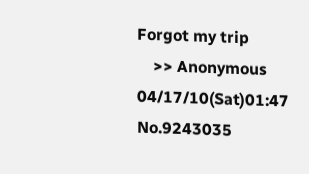Forgot my trip
    >> Anonymous 04/17/10(Sat)01:47 No.9243035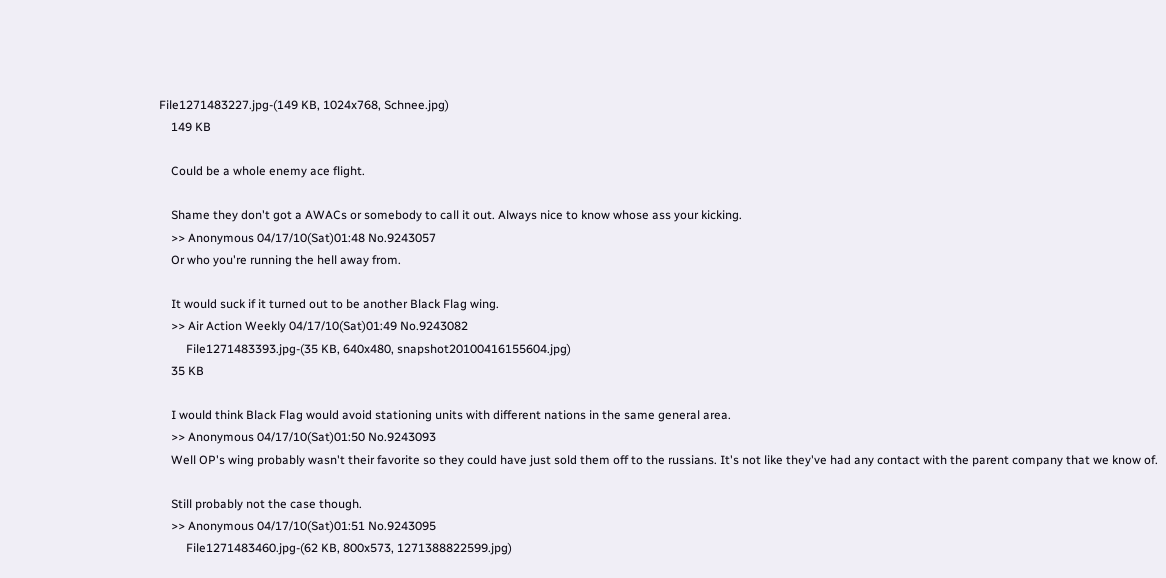File1271483227.jpg-(149 KB, 1024x768, Schnee.jpg)
    149 KB

    Could be a whole enemy ace flight.

    Shame they don't got a AWACs or somebody to call it out. Always nice to know whose ass your kicking.
    >> Anonymous 04/17/10(Sat)01:48 No.9243057
    Or who you're running the hell away from.

    It would suck if it turned out to be another Black Flag wing.
    >> Air Action Weekly 04/17/10(Sat)01:49 No.9243082
         File1271483393.jpg-(35 KB, 640x480, snapshot20100416155604.jpg)
    35 KB

    I would think Black Flag would avoid stationing units with different nations in the same general area.
    >> Anonymous 04/17/10(Sat)01:50 No.9243093
    Well OP's wing probably wasn't their favorite so they could have just sold them off to the russians. It's not like they've had any contact with the parent company that we know of.

    Still probably not the case though.
    >> Anonymous 04/17/10(Sat)01:51 No.9243095
         File1271483460.jpg-(62 KB, 800x573, 1271388822599.jpg)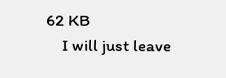62 KB
    I will just leave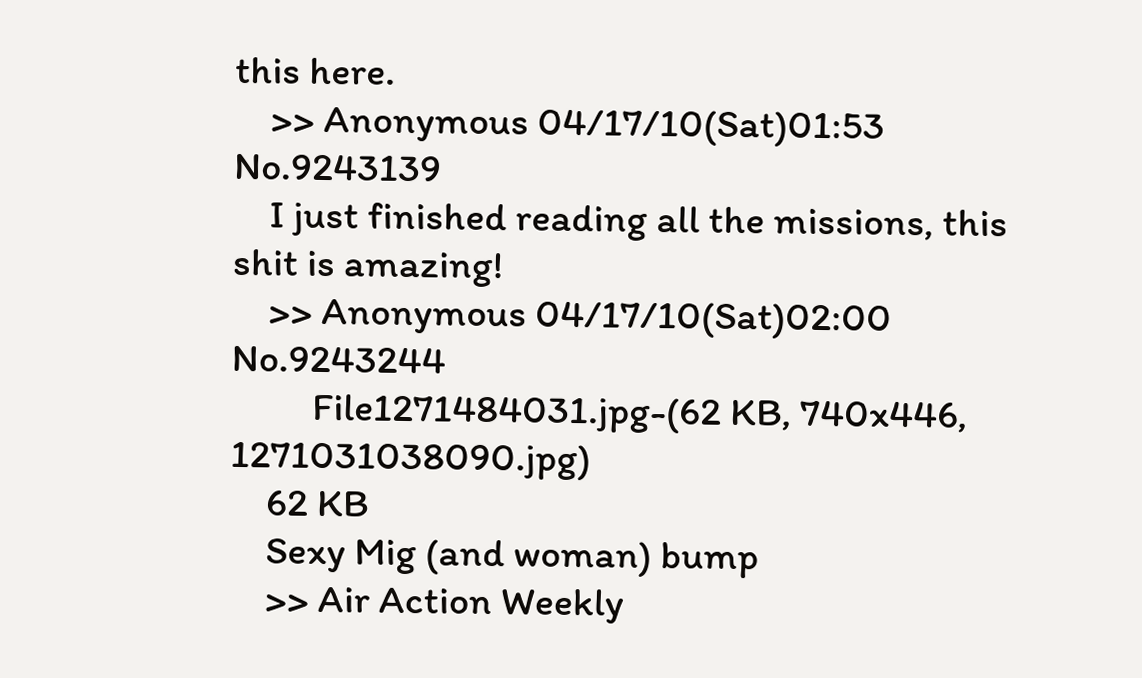this here.
    >> Anonymous 04/17/10(Sat)01:53 No.9243139
    I just finished reading all the missions, this shit is amazing!
    >> Anonymous 04/17/10(Sat)02:00 No.9243244
         File1271484031.jpg-(62 KB, 740x446, 1271031038090.jpg)
    62 KB
    Sexy Mig (and woman) bump
    >> Air Action Weekly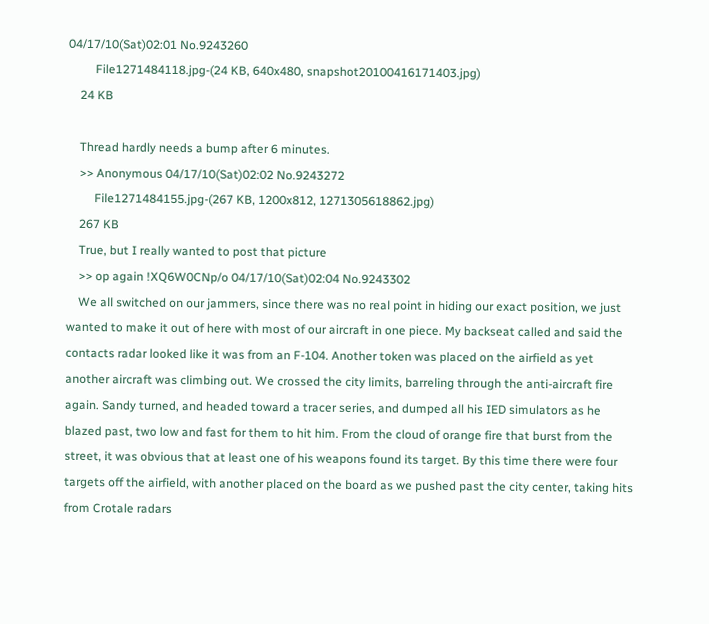04/17/10(Sat)02:01 No.9243260
         File1271484118.jpg-(24 KB, 640x480, snapshot20100416171403.jpg)
    24 KB

    Thread hardly needs a bump after 6 minutes.
    >> Anonymous 04/17/10(Sat)02:02 No.9243272
         File1271484155.jpg-(267 KB, 1200x812, 1271305618862.jpg)
    267 KB
    True, but I really wanted to post that picture
    >> op again !XQ6W0CNp/o 04/17/10(Sat)02:04 No.9243302
    We all switched on our jammers, since there was no real point in hiding our exact position, we just wanted to make it out of here with most of our aircraft in one piece. My backseat called and said the contacts radar looked like it was from an F-104. Another token was placed on the airfield as yet another aircraft was climbing out. We crossed the city limits, barreling through the anti-aircraft fire again. Sandy turned, and headed toward a tracer series, and dumped all his IED simulators as he blazed past, two low and fast for them to hit him. From the cloud of orange fire that burst from the street, it was obvious that at least one of his weapons found its target. By this time there were four targets off the airfield, with another placed on the board as we pushed past the city center, taking hits from Crotale radars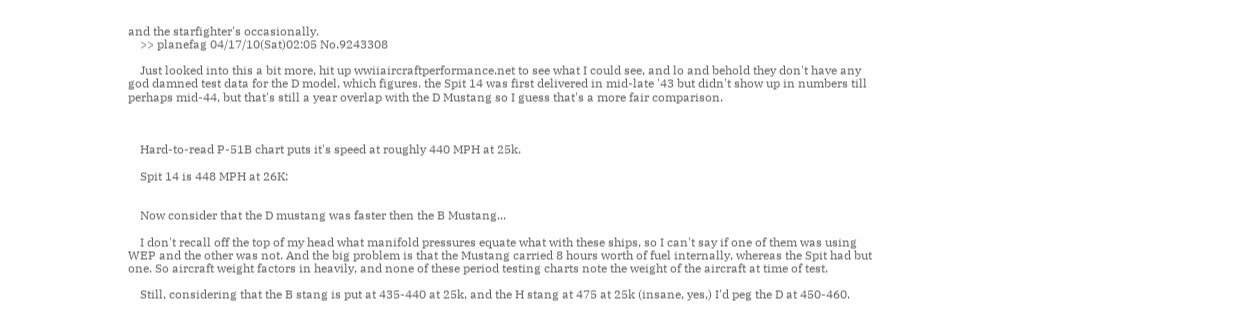and the starfighter's occasionally.
    >> planefag 04/17/10(Sat)02:05 No.9243308

    Just looked into this a bit more, hit up wwiiaircraftperformance.net to see what I could see, and lo and behold they don't have any god damned test data for the D model, which figures. the Spit 14 was first delivered in mid-late '43 but didn't show up in numbers till perhaps mid-44, but that's still a year overlap with the D Mustang so I guess that's a more fair comparison.



    Hard-to-read P-51B chart puts it's speed at roughly 440 MPH at 25k.

    Spit 14 is 448 MPH at 26K:


    Now consider that the D mustang was faster then the B Mustang...

    I don't recall off the top of my head what manifold pressures equate what with these ships, so I can't say if one of them was using WEP and the other was not. And the big problem is that the Mustang carried 8 hours worth of fuel internally, whereas the Spit had but one. So aircraft weight factors in heavily, and none of these period testing charts note the weight of the aircraft at time of test.

    Still, considering that the B stang is put at 435-440 at 25k, and the H stang at 475 at 25k (insane, yes,) I'd peg the D at 450-460.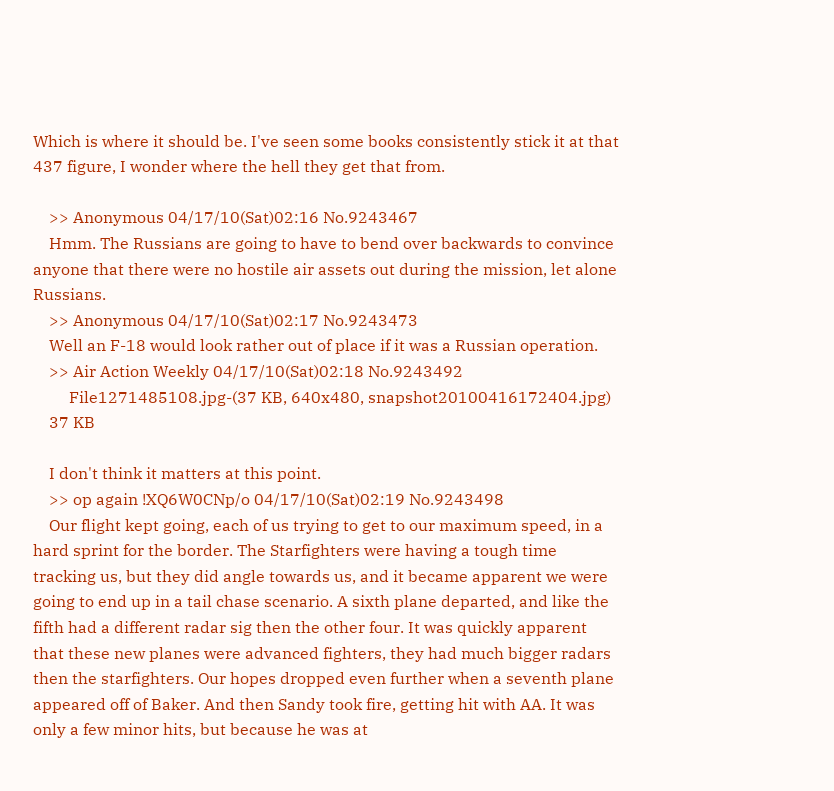Which is where it should be. I've seen some books consistently stick it at that 437 figure, I wonder where the hell they get that from.

    >> Anonymous 04/17/10(Sat)02:16 No.9243467
    Hmm. The Russians are going to have to bend over backwards to convince anyone that there were no hostile air assets out during the mission, let alone Russians.
    >> Anonymous 04/17/10(Sat)02:17 No.9243473
    Well an F-18 would look rather out of place if it was a Russian operation.
    >> Air Action Weekly 04/17/10(Sat)02:18 No.9243492
         File1271485108.jpg-(37 KB, 640x480, snapshot20100416172404.jpg)
    37 KB

    I don't think it matters at this point.
    >> op again !XQ6W0CNp/o 04/17/10(Sat)02:19 No.9243498
    Our flight kept going, each of us trying to get to our maximum speed, in a hard sprint for the border. The Starfighters were having a tough time tracking us, but they did angle towards us, and it became apparent we were going to end up in a tail chase scenario. A sixth plane departed, and like the fifth had a different radar sig then the other four. It was quickly apparent that these new planes were advanced fighters, they had much bigger radars then the starfighters. Our hopes dropped even further when a seventh plane appeared off of Baker. And then Sandy took fire, getting hit with AA. It was only a few minor hits, but because he was at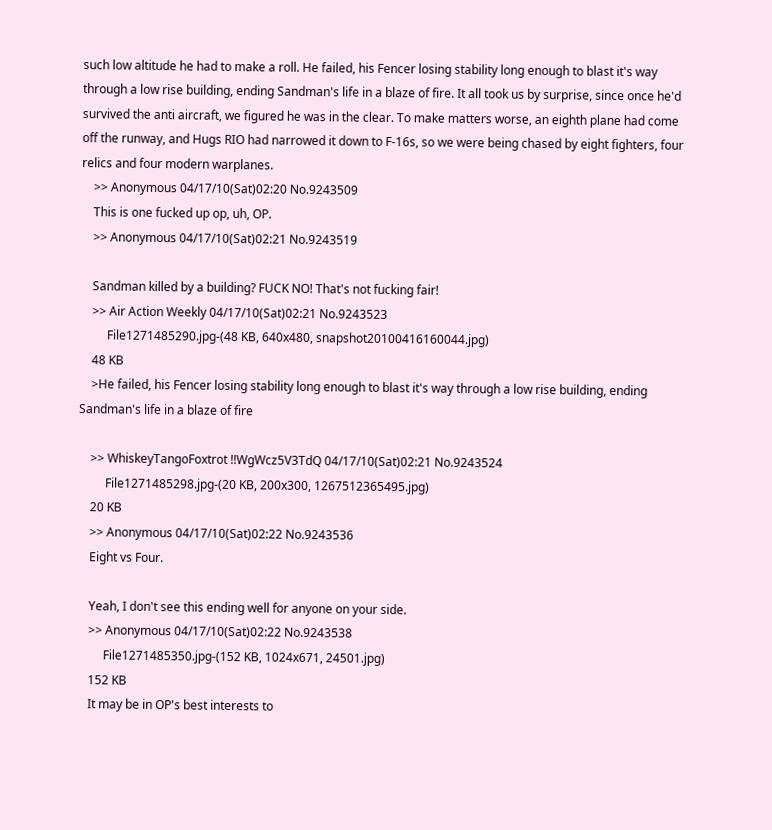such low altitude he had to make a roll. He failed, his Fencer losing stability long enough to blast it's way through a low rise building, ending Sandman's life in a blaze of fire. It all took us by surprise, since once he'd survived the anti aircraft, we figured he was in the clear. To make matters worse, an eighth plane had come off the runway, and Hugs RIO had narrowed it down to F-16s, so we were being chased by eight fighters, four relics and four modern warplanes.
    >> Anonymous 04/17/10(Sat)02:20 No.9243509
    This is one fucked up op, uh, OP.
    >> Anonymous 04/17/10(Sat)02:21 No.9243519

    Sandman killed by a building? FUCK NO! That's not fucking fair!
    >> Air Action Weekly 04/17/10(Sat)02:21 No.9243523
         File1271485290.jpg-(48 KB, 640x480, snapshot20100416160044.jpg)
    48 KB
    >He failed, his Fencer losing stability long enough to blast it's way through a low rise building, ending Sandman's life in a blaze of fire

    >> WhiskeyTangoFoxtrot !!WgWcz5V3TdQ 04/17/10(Sat)02:21 No.9243524
         File1271485298.jpg-(20 KB, 200x300, 1267512365495.jpg)
    20 KB
    >> Anonymous 04/17/10(Sat)02:22 No.9243536
    Eight vs Four.

    Yeah, I don't see this ending well for anyone on your side.
    >> Anonymous 04/17/10(Sat)02:22 No.9243538
         File1271485350.jpg-(152 KB, 1024x671, 24501.jpg)
    152 KB
    It may be in OP's best interests to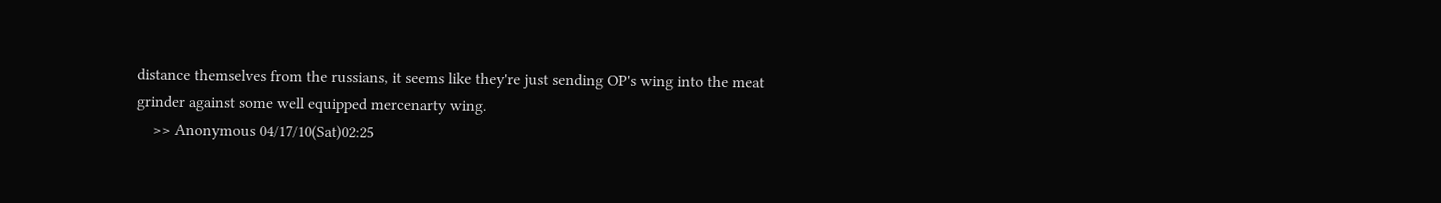distance themselves from the russians, it seems like they're just sending OP's wing into the meat grinder against some well equipped mercenarty wing.
    >> Anonymous 04/17/10(Sat)02:25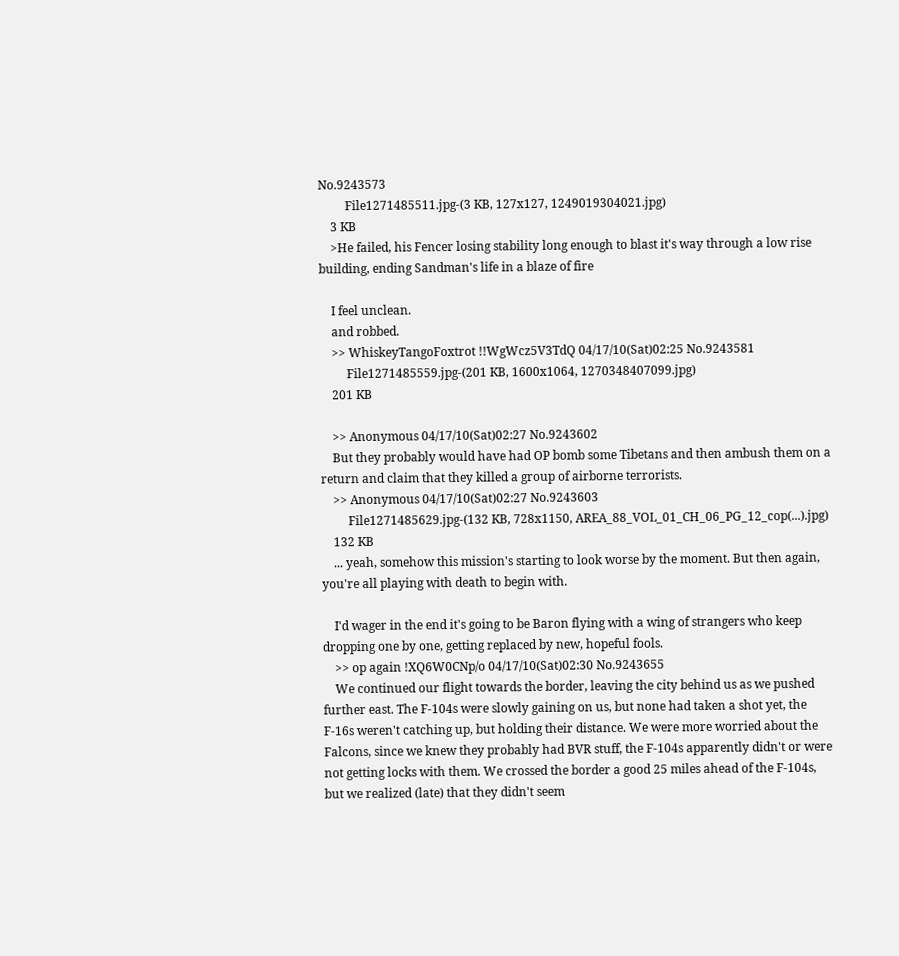No.9243573
         File1271485511.jpg-(3 KB, 127x127, 1249019304021.jpg)
    3 KB
    >He failed, his Fencer losing stability long enough to blast it's way through a low rise building, ending Sandman's life in a blaze of fire

    I feel unclean.
    and robbed.
    >> WhiskeyTangoFoxtrot !!WgWcz5V3TdQ 04/17/10(Sat)02:25 No.9243581
         File1271485559.jpg-(201 KB, 1600x1064, 1270348407099.jpg)
    201 KB

    >> Anonymous 04/17/10(Sat)02:27 No.9243602
    But they probably would have had OP bomb some Tibetans and then ambush them on a return and claim that they killed a group of airborne terrorists.
    >> Anonymous 04/17/10(Sat)02:27 No.9243603
         File1271485629.jpg-(132 KB, 728x1150, AREA_88_VOL_01_CH_06_PG_12_cop(...).jpg)
    132 KB
    ... yeah, somehow this mission's starting to look worse by the moment. But then again, you're all playing with death to begin with.

    I'd wager in the end it's going to be Baron flying with a wing of strangers who keep dropping one by one, getting replaced by new, hopeful fools.
    >> op again !XQ6W0CNp/o 04/17/10(Sat)02:30 No.9243655
    We continued our flight towards the border, leaving the city behind us as we pushed further east. The F-104s were slowly gaining on us, but none had taken a shot yet, the F-16s weren't catching up, but holding their distance. We were more worried about the Falcons, since we knew they probably had BVR stuff, the F-104s apparently didn't or were not getting locks with them. We crossed the border a good 25 miles ahead of the F-104s, but we realized (late) that they didn't seem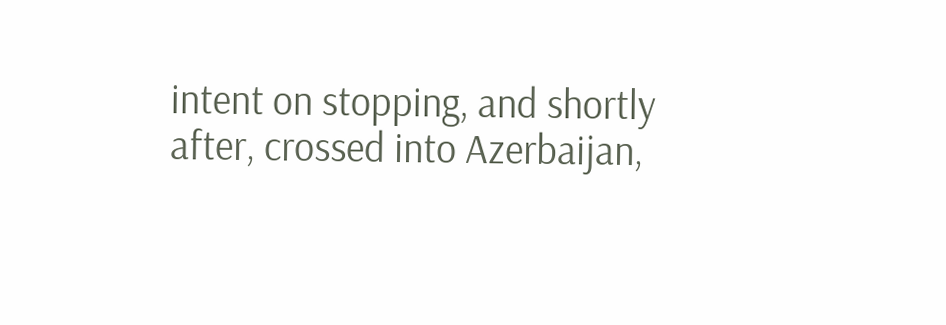intent on stopping, and shortly after, crossed into Azerbaijan,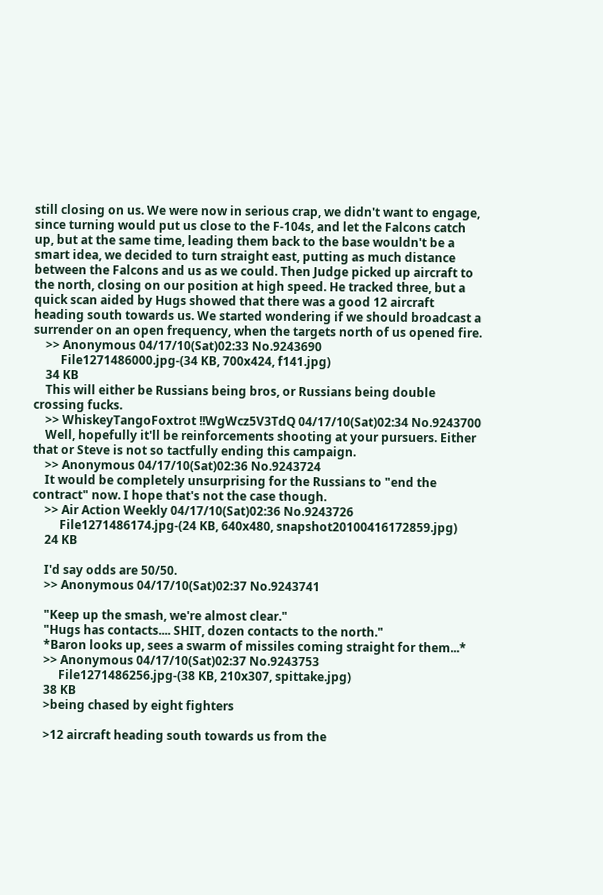still closing on us. We were now in serious crap, we didn't want to engage, since turning would put us close to the F-104s, and let the Falcons catch up, but at the same time, leading them back to the base wouldn't be a smart idea, we decided to turn straight east, putting as much distance between the Falcons and us as we could. Then Judge picked up aircraft to the north, closing on our position at high speed. He tracked three, but a quick scan aided by Hugs showed that there was a good 12 aircraft heading south towards us. We started wondering if we should broadcast a surrender on an open frequency, when the targets north of us opened fire.
    >> Anonymous 04/17/10(Sat)02:33 No.9243690
         File1271486000.jpg-(34 KB, 700x424, f141.jpg)
    34 KB
    This will either be Russians being bros, or Russians being double crossing fucks.
    >> WhiskeyTangoFoxtrot !!WgWcz5V3TdQ 04/17/10(Sat)02:34 No.9243700
    Well, hopefully it'll be reinforcements shooting at your pursuers. Either that or Steve is not so tactfully ending this campaign.
    >> Anonymous 04/17/10(Sat)02:36 No.9243724
    It would be completely unsurprising for the Russians to "end the contract" now. I hope that's not the case though.
    >> Air Action Weekly 04/17/10(Sat)02:36 No.9243726
         File1271486174.jpg-(24 KB, 640x480, snapshot20100416172859.jpg)
    24 KB

    I'd say odds are 50/50.
    >> Anonymous 04/17/10(Sat)02:37 No.9243741

    "Keep up the smash, we're almost clear."
    "Hugs has contacts.... SHIT, dozen contacts to the north."
    *Baron looks up, sees a swarm of missiles coming straight for them...*
    >> Anonymous 04/17/10(Sat)02:37 No.9243753
         File1271486256.jpg-(38 KB, 210x307, spittake.jpg)
    38 KB
    >being chased by eight fighters

    >12 aircraft heading south towards us from the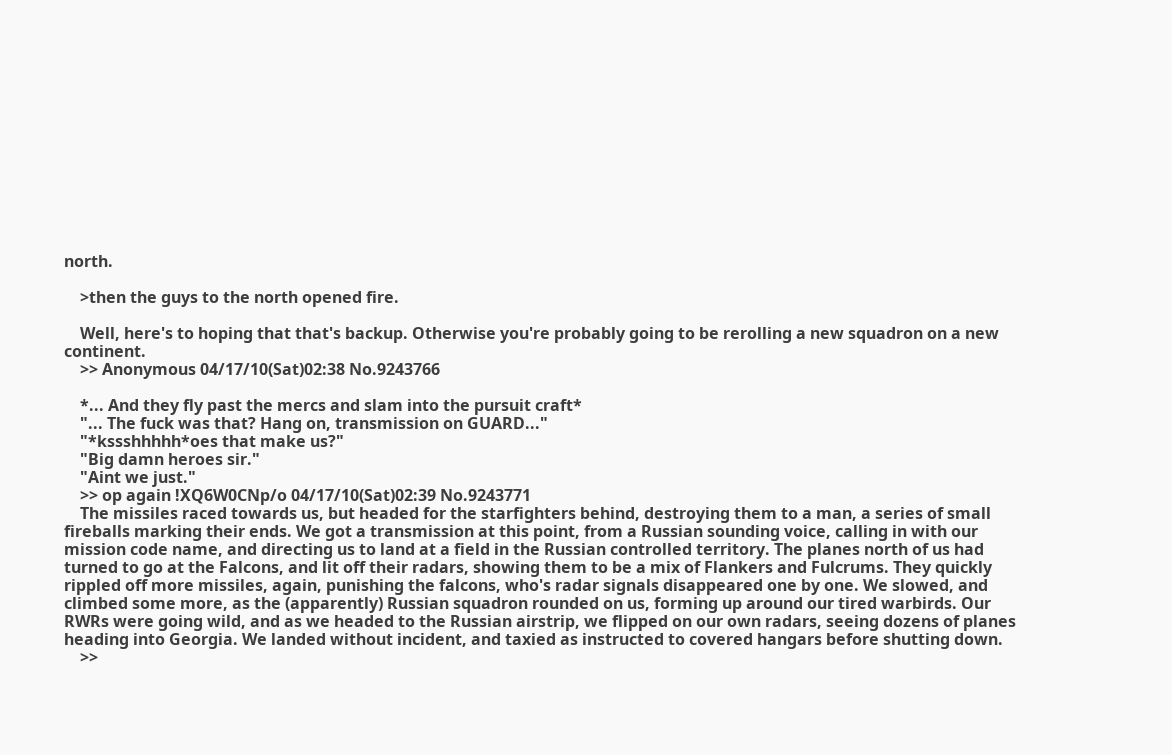north.

    >then the guys to the north opened fire.

    Well, here's to hoping that that's backup. Otherwise you're probably going to be rerolling a new squadron on a new continent.
    >> Anonymous 04/17/10(Sat)02:38 No.9243766

    *... And they fly past the mercs and slam into the pursuit craft*
    "... The fuck was that? Hang on, transmission on GUARD..."
    "*kssshhhhh*oes that make us?"
    "Big damn heroes sir."
    "Aint we just."
    >> op again !XQ6W0CNp/o 04/17/10(Sat)02:39 No.9243771
    The missiles raced towards us, but headed for the starfighters behind, destroying them to a man, a series of small fireballs marking their ends. We got a transmission at this point, from a Russian sounding voice, calling in with our mission code name, and directing us to land at a field in the Russian controlled territory. The planes north of us had turned to go at the Falcons, and lit off their radars, showing them to be a mix of Flankers and Fulcrums. They quickly rippled off more missiles, again, punishing the falcons, who's radar signals disappeared one by one. We slowed, and climbed some more, as the (apparently) Russian squadron rounded on us, forming up around our tired warbirds. Our RWRs were going wild, and as we headed to the Russian airstrip, we flipped on our own radars, seeing dozens of planes heading into Georgia. We landed without incident, and taxied as instructed to covered hangars before shutting down.
    >>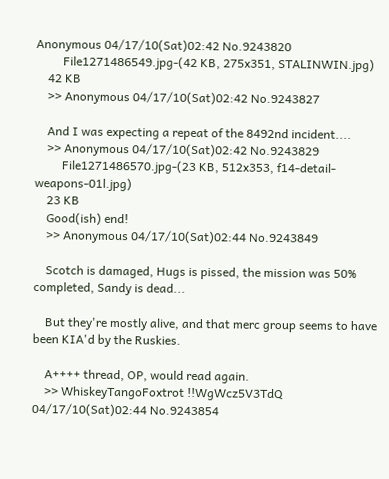Anonymous 04/17/10(Sat)02:42 No.9243820
         File1271486549.jpg-(42 KB, 275x351, STALINWIN.jpg)
    42 KB
    >> Anonymous 04/17/10(Sat)02:42 No.9243827

    And I was expecting a repeat of the 8492nd incident....
    >> Anonymous 04/17/10(Sat)02:42 No.9243829
         File1271486570.jpg-(23 KB, 512x353, f14-detail-weapons-01l.jpg)
    23 KB
    Good(ish) end!
    >> Anonymous 04/17/10(Sat)02:44 No.9243849

    Scotch is damaged, Hugs is pissed, the mission was 50% completed, Sandy is dead...

    But they're mostly alive, and that merc group seems to have been KIA'd by the Ruskies.

    A++++ thread, OP, would read again.
    >> WhiskeyTangoFoxtrot !!WgWcz5V3TdQ 04/17/10(Sat)02:44 No.9243854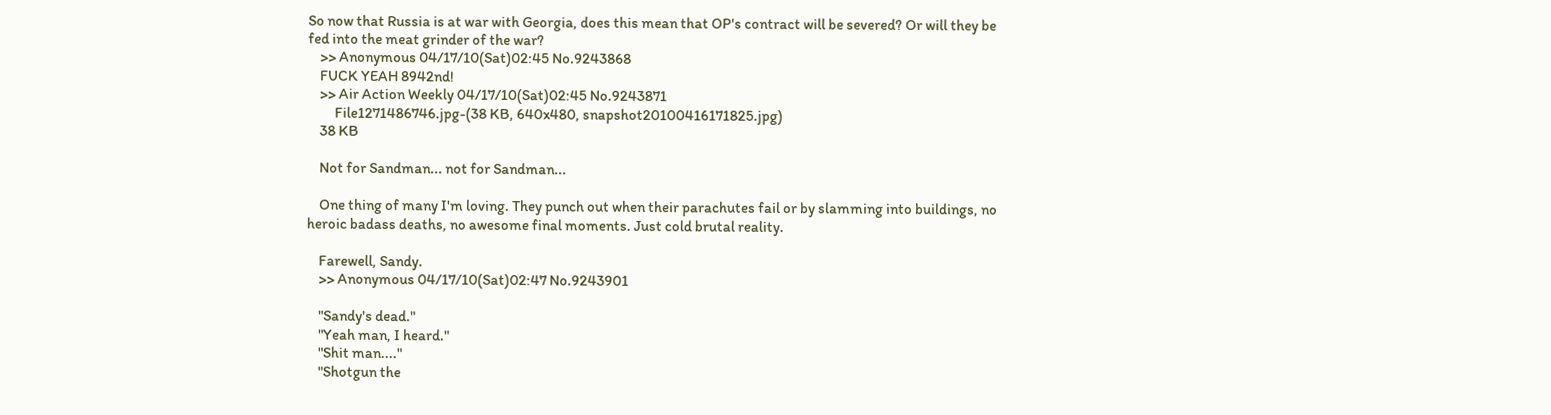So now that Russia is at war with Georgia, does this mean that OP's contract will be severed? Or will they be fed into the meat grinder of the war?
    >> Anonymous 04/17/10(Sat)02:45 No.9243868
    FUCK YEAH 8942nd!
    >> Air Action Weekly 04/17/10(Sat)02:45 No.9243871
         File1271486746.jpg-(38 KB, 640x480, snapshot20100416171825.jpg)
    38 KB

    Not for Sandman... not for Sandman...

    One thing of many I'm loving. They punch out when their parachutes fail or by slamming into buildings, no heroic badass deaths, no awesome final moments. Just cold brutal reality.

    Farewell, Sandy.
    >> Anonymous 04/17/10(Sat)02:47 No.9243901

    "Sandy's dead."
    "Yeah man, I heard."
    "Shit man...."
    "Shotgun the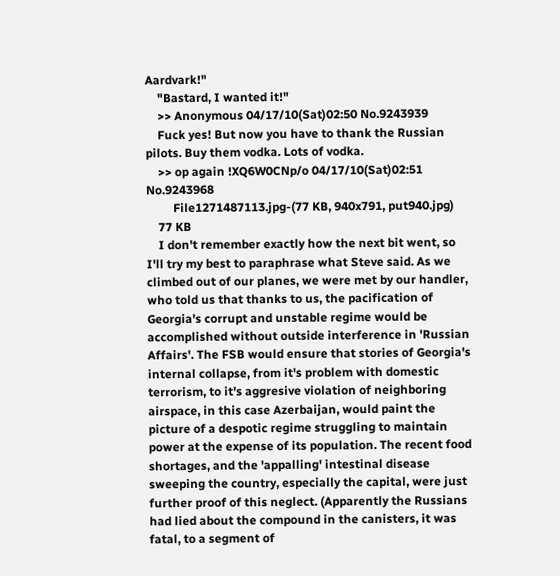Aardvark!"
    "Bastard, I wanted it!"
    >> Anonymous 04/17/10(Sat)02:50 No.9243939
    Fuck yes! But now you have to thank the Russian pilots. Buy them vodka. Lots of vodka.
    >> op again !XQ6W0CNp/o 04/17/10(Sat)02:51 No.9243968
         File1271487113.jpg-(77 KB, 940x791, put940.jpg)
    77 KB
    I don't remember exactly how the next bit went, so I'll try my best to paraphrase what Steve said. As we climbed out of our planes, we were met by our handler, who told us that thanks to us, the pacification of Georgia's corrupt and unstable regime would be accomplished without outside interference in 'Russian Affairs'. The FSB would ensure that stories of Georgia's internal collapse, from it's problem with domestic terrorism, to it's aggresive violation of neighboring airspace, in this case Azerbaijan, would paint the picture of a despotic regime struggling to maintain power at the expense of its population. The recent food shortages, and the 'appalling' intestinal disease sweeping the country, especially the capital, were just further proof of this neglect. (Apparently the Russians had lied about the compound in the canisters, it was fatal, to a segment of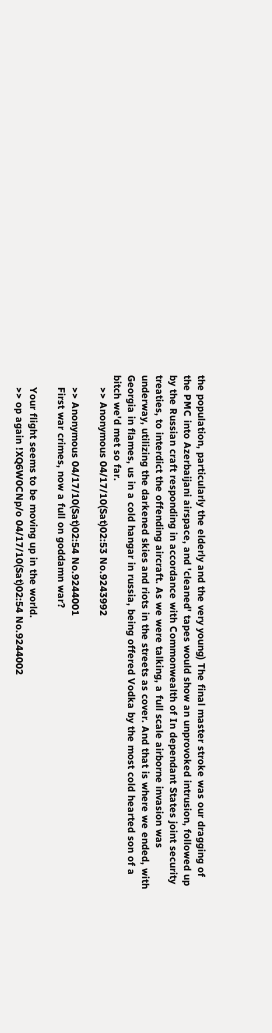the population, particularly the elderly and the very young) The final master stroke was our dragging of the PMC into Azerbaijani airspace, and 'cleaned' tapes would show an unprovoked intrusion, followed up by the Russian craft responding in accordance with Commonwealth of In dependant States joint security treaties, to interdict the offending aircraft. As we were talking, a full scale airborne invasion was underway, utilizing the darkened skies and riots in the streets as cover. And that is where we ended, with Georgia in flames, us in a cold hangar in russia, being offered Vodka by the most cold hearted son of a bitch we'd met so far.
    >> Anonymous 04/17/10(Sat)02:53 No.9243992

    >> Anonymous 04/17/10(Sat)02:54 No.9244001
    First war crimes, now a full on goddamn war?

    Your flight seems to be moving up in the world.
    >> op again !XQ6W0CNp/o 04/17/10(Sat)02:54 No.9244002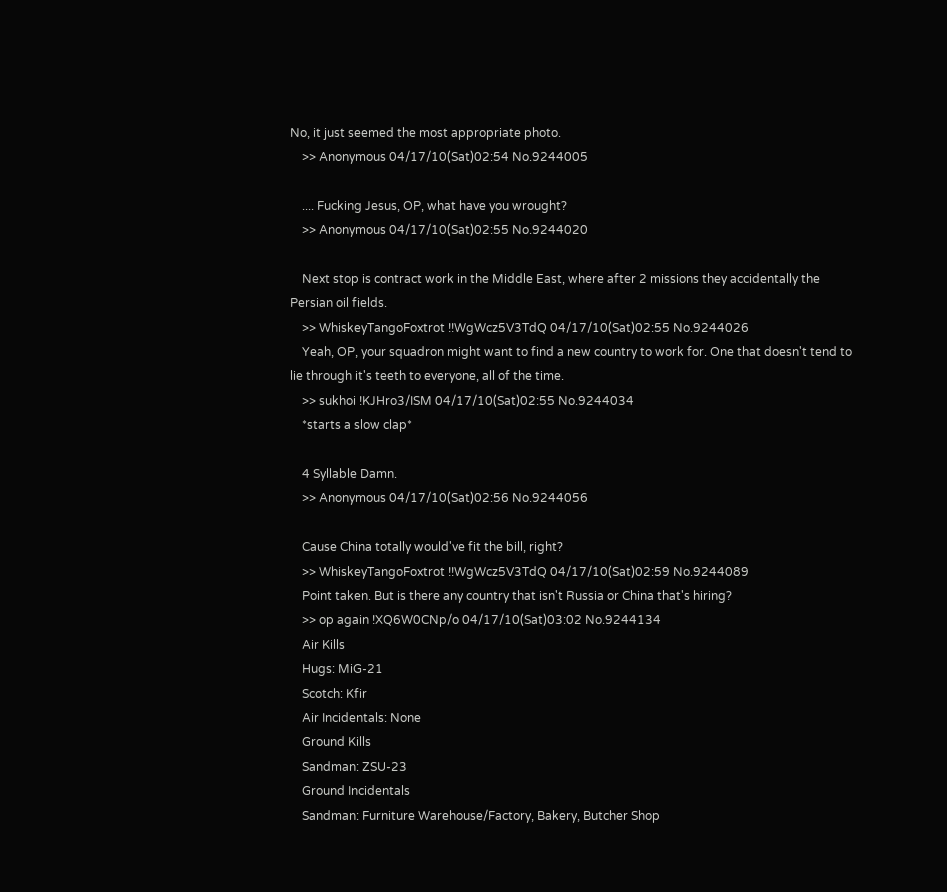No, it just seemed the most appropriate photo.
    >> Anonymous 04/17/10(Sat)02:54 No.9244005

    .... Fucking Jesus, OP, what have you wrought?
    >> Anonymous 04/17/10(Sat)02:55 No.9244020

    Next stop is contract work in the Middle East, where after 2 missions they accidentally the Persian oil fields.
    >> WhiskeyTangoFoxtrot !!WgWcz5V3TdQ 04/17/10(Sat)02:55 No.9244026
    Yeah, OP, your squadron might want to find a new country to work for. One that doesn't tend to lie through it's teeth to everyone, all of the time.
    >> sukhoi !KJHro3/ISM 04/17/10(Sat)02:55 No.9244034
    *starts a slow clap*

    4 Syllable Damn.
    >> Anonymous 04/17/10(Sat)02:56 No.9244056

    Cause China totally would've fit the bill, right?
    >> WhiskeyTangoFoxtrot !!WgWcz5V3TdQ 04/17/10(Sat)02:59 No.9244089
    Point taken. But is there any country that isn't Russia or China that's hiring?
    >> op again !XQ6W0CNp/o 04/17/10(Sat)03:02 No.9244134
    Air Kills
    Hugs: MiG-21
    Scotch: Kfir
    Air Incidentals: None
    Ground Kills
    Sandman: ZSU-23
    Ground Incidentals
    Sandman: Furniture Warehouse/Factory, Bakery, Butcher Shop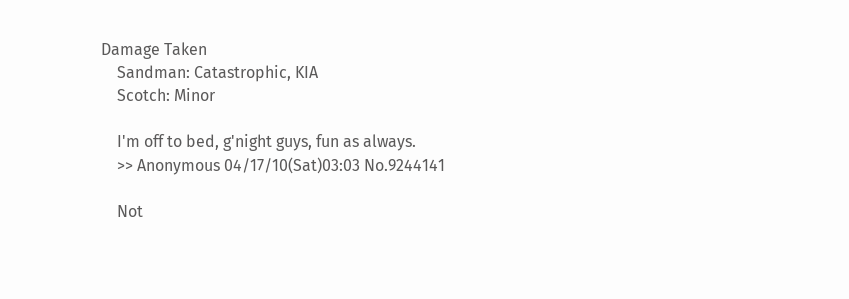Damage Taken
    Sandman: Catastrophic, KIA
    Scotch: Minor

    I'm off to bed, g'night guys, fun as always.
    >> Anonymous 04/17/10(Sat)03:03 No.9244141

    Not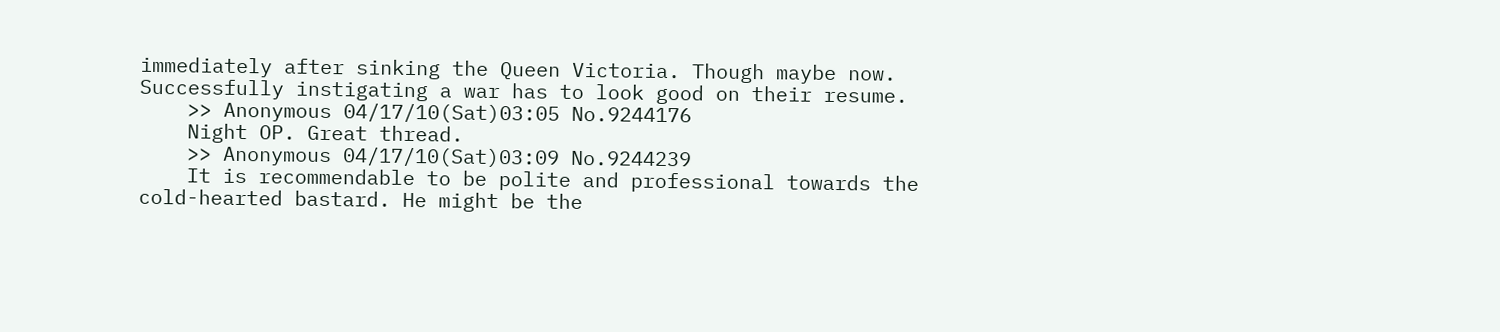immediately after sinking the Queen Victoria. Though maybe now. Successfully instigating a war has to look good on their resume.
    >> Anonymous 04/17/10(Sat)03:05 No.9244176
    Night OP. Great thread.
    >> Anonymous 04/17/10(Sat)03:09 No.9244239
    It is recommendable to be polite and professional towards the cold-hearted bastard. He might be the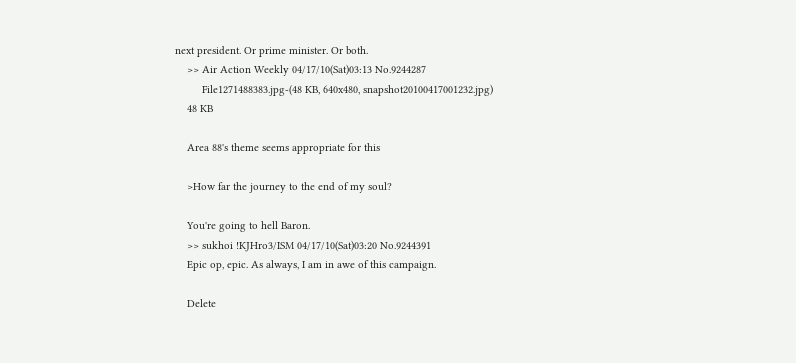next president. Or prime minister. Or both.
    >> Air Action Weekly 04/17/10(Sat)03:13 No.9244287
         File1271488383.jpg-(48 KB, 640x480, snapshot20100417001232.jpg)
    48 KB

    Area 88's theme seems appropriate for this

    >How far the journey to the end of my soul?

    You're going to hell Baron.
    >> sukhoi !KJHro3/ISM 04/17/10(Sat)03:20 No.9244391
    Epic op, epic. As always, I am in awe of this campaign.

    Delete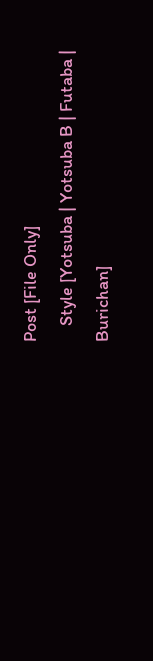Post [File Only]
    Style [Yotsuba | Yotsuba B | Futaba | Burichan]